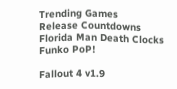Trending Games
Release Countdowns
Florida Man Death Clocks Funko PoP!

Fallout 4 v1.9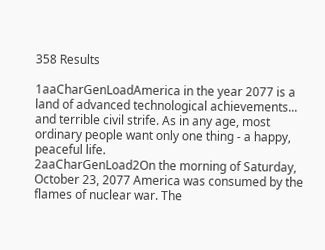358 Results

1aaCharGenLoadAmerica in the year 2077 is a land of advanced technological achievements... and terrible civil strife. As in any age, most ordinary people want only one thing - a happy, peaceful life.
2aaCharGenLoad2On the morning of Saturday, October 23, 2077 America was consumed by the flames of nuclear war. The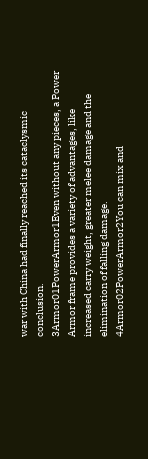war with China had finally reached its cataclysmic conclusion.
3Armor01PowerArmor1Even without any pieces, a Power Armor frame provides a variety of advantages, like increased carry weight, greater melee damage and the elimination of falling damage.
4Armor02PowerArmor2You can mix and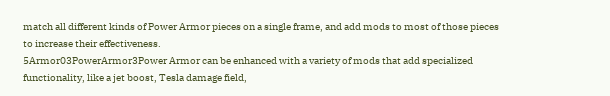match all different kinds of Power Armor pieces on a single frame, and add mods to most of those pieces to increase their effectiveness.
5Armor03PowerArmor3Power Armor can be enhanced with a variety of mods that add specialized functionality, like a jet boost, Tesla damage field,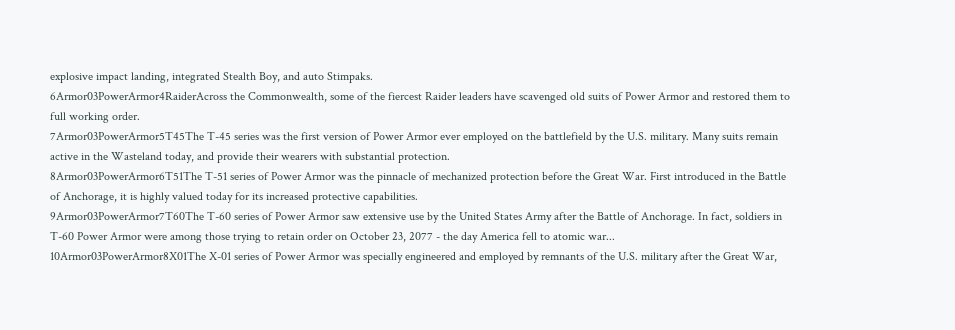explosive impact landing, integrated Stealth Boy, and auto Stimpaks.
6Armor03PowerArmor4RaiderAcross the Commonwealth, some of the fiercest Raider leaders have scavenged old suits of Power Armor and restored them to full working order.
7Armor03PowerArmor5T45The T-45 series was the first version of Power Armor ever employed on the battlefield by the U.S. military. Many suits remain active in the Wasteland today, and provide their wearers with substantial protection.
8Armor03PowerArmor6T51The T-51 series of Power Armor was the pinnacle of mechanized protection before the Great War. First introduced in the Battle of Anchorage, it is highly valued today for its increased protective capabilities.
9Armor03PowerArmor7T60The T-60 series of Power Armor saw extensive use by the United States Army after the Battle of Anchorage. In fact, soldiers in T-60 Power Armor were among those trying to retain order on October 23, 2077 - the day America fell to atomic war...
10Armor03PowerArmor8X01The X-01 series of Power Armor was specially engineered and employed by remnants of the U.S. military after the Great War,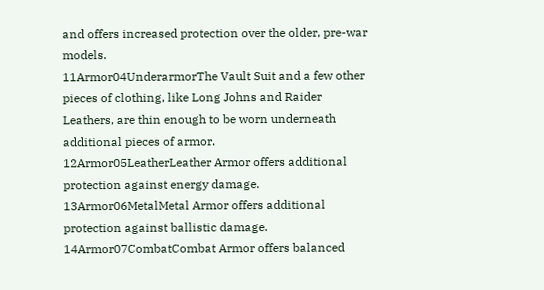and offers increased protection over the older, pre-war models.
11Armor04UnderarmorThe Vault Suit and a few other pieces of clothing, like Long Johns and Raider Leathers, are thin enough to be worn underneath additional pieces of armor.
12Armor05LeatherLeather Armor offers additional protection against energy damage.
13Armor06MetalMetal Armor offers additional protection against ballistic damage.
14Armor07CombatCombat Armor offers balanced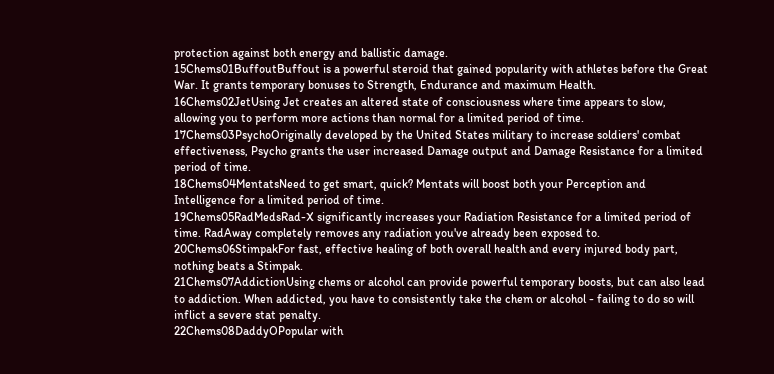protection against both energy and ballistic damage.
15Chems01BuffoutBuffout is a powerful steroid that gained popularity with athletes before the Great War. It grants temporary bonuses to Strength, Endurance and maximum Health.
16Chems02JetUsing Jet creates an altered state of consciousness where time appears to slow, allowing you to perform more actions than normal for a limited period of time.
17Chems03PsychoOriginally developed by the United States military to increase soldiers' combat effectiveness, Psycho grants the user increased Damage output and Damage Resistance for a limited period of time.
18Chems04MentatsNeed to get smart, quick? Mentats will boost both your Perception and Intelligence for a limited period of time.
19Chems05RadMedsRad-X significantly increases your Radiation Resistance for a limited period of time. RadAway completely removes any radiation you've already been exposed to.
20Chems06StimpakFor fast, effective healing of both overall health and every injured body part, nothing beats a Stimpak.
21Chems07AddictionUsing chems or alcohol can provide powerful temporary boosts, but can also lead to addiction. When addicted, you have to consistently take the chem or alcohol - failing to do so will inflict a severe stat penalty.
22Chems08DaddyOPopular with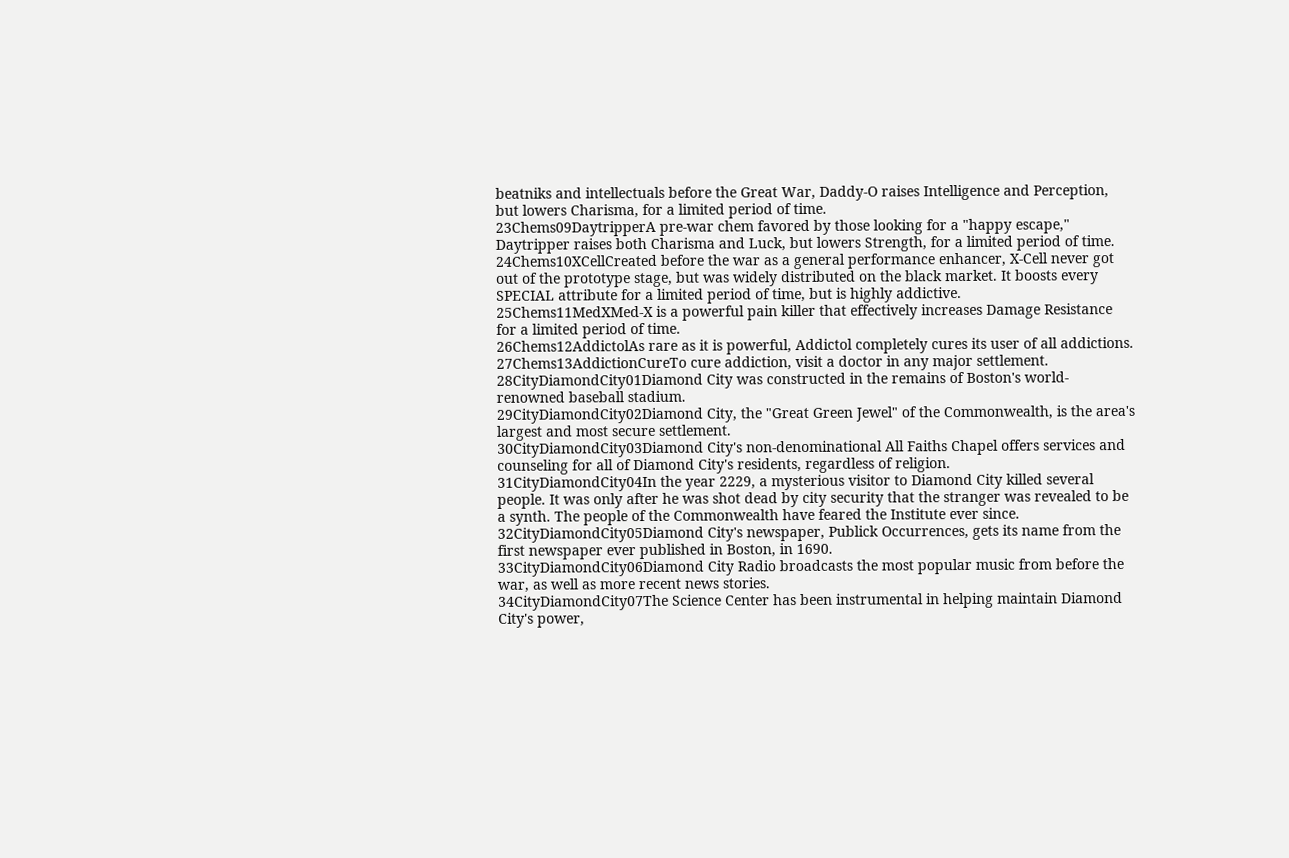beatniks and intellectuals before the Great War, Daddy-O raises Intelligence and Perception, but lowers Charisma, for a limited period of time.
23Chems09DaytripperA pre-war chem favored by those looking for a "happy escape," Daytripper raises both Charisma and Luck, but lowers Strength, for a limited period of time.
24Chems10XCellCreated before the war as a general performance enhancer, X-Cell never got out of the prototype stage, but was widely distributed on the black market. It boosts every SPECIAL attribute for a limited period of time, but is highly addictive.
25Chems11MedXMed-X is a powerful pain killer that effectively increases Damage Resistance for a limited period of time.
26Chems12AddictolAs rare as it is powerful, Addictol completely cures its user of all addictions.
27Chems13AddictionCureTo cure addiction, visit a doctor in any major settlement.
28CityDiamondCity01Diamond City was constructed in the remains of Boston's world-renowned baseball stadium.
29CityDiamondCity02Diamond City, the "Great Green Jewel" of the Commonwealth, is the area's largest and most secure settlement.
30CityDiamondCity03Diamond City's non-denominational All Faiths Chapel offers services and counseling for all of Diamond City's residents, regardless of religion.
31CityDiamondCity04In the year 2229, a mysterious visitor to Diamond City killed several people. It was only after he was shot dead by city security that the stranger was revealed to be a synth. The people of the Commonwealth have feared the Institute ever since.
32CityDiamondCity05Diamond City's newspaper, Publick Occurrences, gets its name from the first newspaper ever published in Boston, in 1690.
33CityDiamondCity06Diamond City Radio broadcasts the most popular music from before the war, as well as more recent news stories.
34CityDiamondCity07The Science Center has been instrumental in helping maintain Diamond City's power,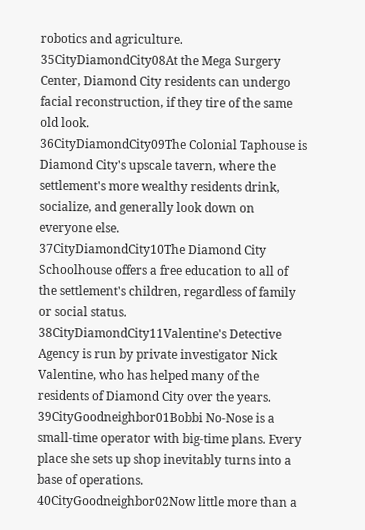robotics and agriculture.
35CityDiamondCity08At the Mega Surgery Center, Diamond City residents can undergo facial reconstruction, if they tire of the same old look.
36CityDiamondCity09The Colonial Taphouse is Diamond City's upscale tavern, where the settlement's more wealthy residents drink, socialize, and generally look down on everyone else.
37CityDiamondCity10The Diamond City Schoolhouse offers a free education to all of the settlement's children, regardless of family or social status.
38CityDiamondCity11Valentine's Detective Agency is run by private investigator Nick Valentine, who has helped many of the residents of Diamond City over the years.
39CityGoodneighbor01Bobbi No-Nose is a small-time operator with big-time plans. Every place she sets up shop inevitably turns into a base of operations.
40CityGoodneighbor02Now little more than a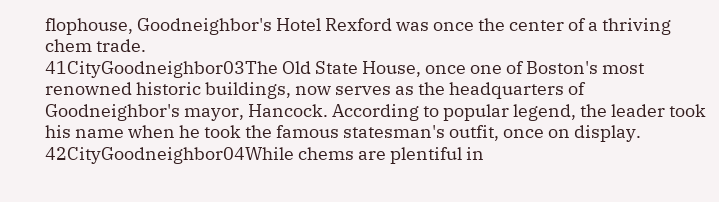flophouse, Goodneighbor's Hotel Rexford was once the center of a thriving chem trade.
41CityGoodneighbor03The Old State House, once one of Boston's most renowned historic buildings, now serves as the headquarters of Goodneighbor's mayor, Hancock. According to popular legend, the leader took his name when he took the famous statesman's outfit, once on display.
42CityGoodneighbor04While chems are plentiful in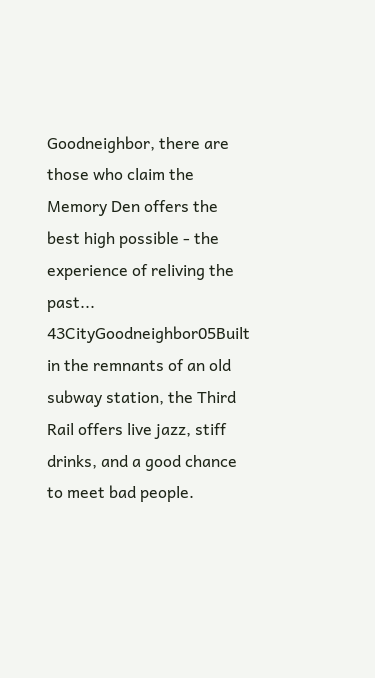Goodneighbor, there are those who claim the Memory Den offers the best high possible - the experience of reliving the past...
43CityGoodneighbor05Built in the remnants of an old subway station, the Third Rail offers live jazz, stiff drinks, and a good chance to meet bad people.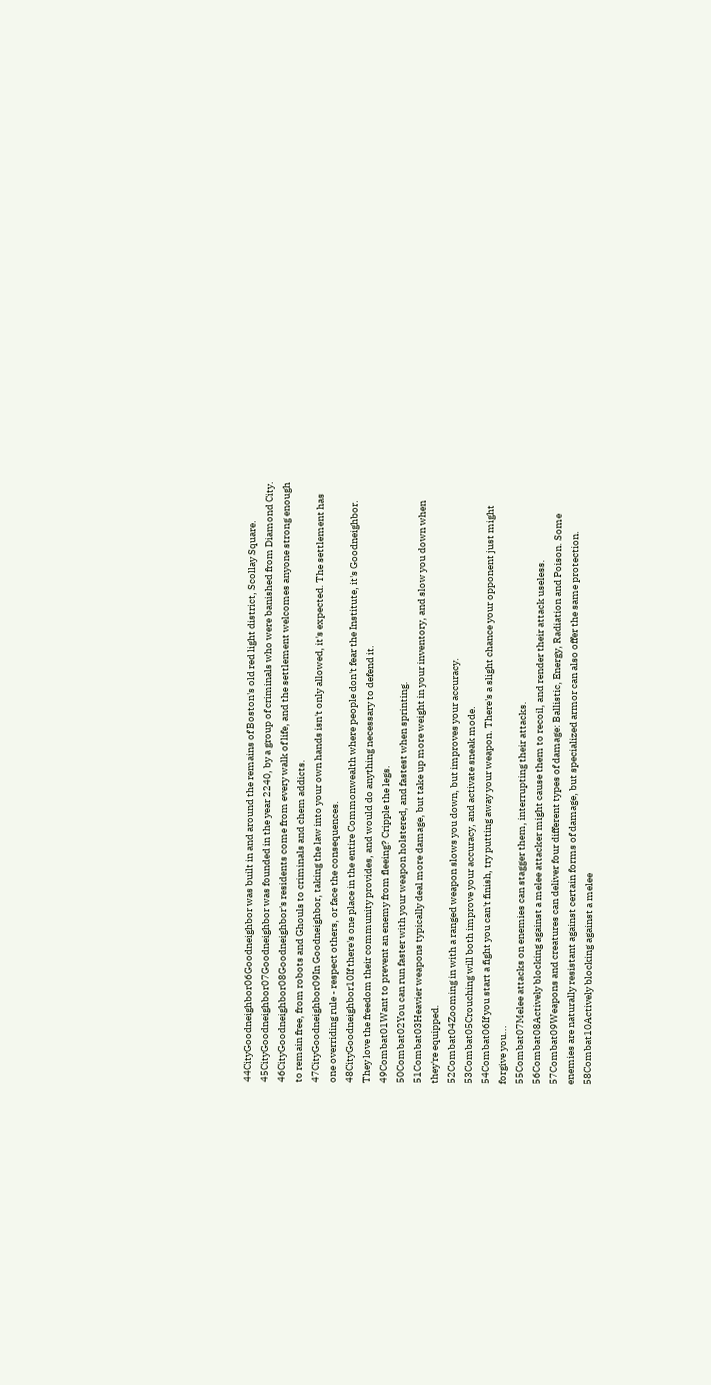44CityGoodneighbor06Goodneighbor was built in and around the remains of Boston's old red light district, Scollay Square.
45CityGoodneighbor07Goodneighbor was founded in the year 2240, by a group of criminals who were banished from Diamond City.
46CityGoodneighbor08Goodneighbor's residents come from every walk of life, and the settlement welcomes anyone strong enough to remain free, from robots and Ghouls to criminals and chem addicts.
47CityGoodneighbor09In Goodneighbor, taking the law into your own hands isn't only allowed, it's expected. The settlement has one overriding rule - respect others, or face the consequences.
48CityGoodneighbor10If there's one place in the entire Commonwealth where people don't fear the Institute, it's Goodneighbor. They love the freedom their community provides, and would do anything necessary to defend it.
49Combat01Want to prevent an enemy from fleeing? Cripple the legs.
50Combat02You can run faster with your weapon holstered, and fastest when sprinting.
51Combat03Heavier weapons typically deal more damage, but take up more weight in your inventory, and slow you down when they're equipped.
52Combat04Zooming in with a ranged weapon slows you down, but improves your accuracy.
53Combat05Crouching will both improve your accuracy, and activate sneak mode.
54Combat06If you start a fight you can't finish, try putting away your weapon. There's a slight chance your opponent just might forgive you...
55Combat07Melee attacks on enemies can stagger them, interrupting their attacks.
56Combat08Actively blocking against a melee attacker might cause them to recoil, and render their attack useless.
57Combat09Weapons and creatures can deliver four different types of damage: Ballistic, Energy, Radiation and Poison. Some enemies are naturally resistant against certain forms of damage, but specialized armor can also offer the same protection.
58Combat10Actively blocking against a melee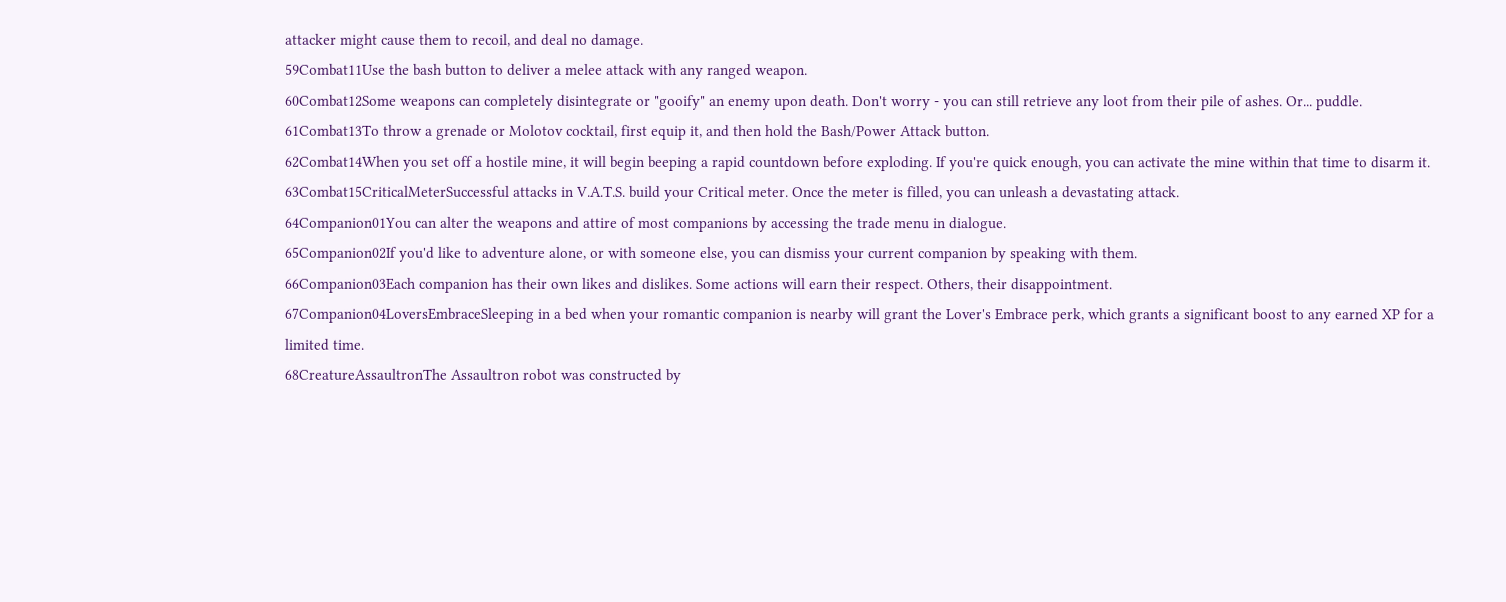attacker might cause them to recoil, and deal no damage.
59Combat11Use the bash button to deliver a melee attack with any ranged weapon.
60Combat12Some weapons can completely disintegrate or "gooify" an enemy upon death. Don't worry - you can still retrieve any loot from their pile of ashes. Or... puddle.
61Combat13To throw a grenade or Molotov cocktail, first equip it, and then hold the Bash/Power Attack button.
62Combat14When you set off a hostile mine, it will begin beeping a rapid countdown before exploding. If you're quick enough, you can activate the mine within that time to disarm it.
63Combat15CriticalMeterSuccessful attacks in V.A.T.S. build your Critical meter. Once the meter is filled, you can unleash a devastating attack.
64Companion01You can alter the weapons and attire of most companions by accessing the trade menu in dialogue.
65Companion02If you'd like to adventure alone, or with someone else, you can dismiss your current companion by speaking with them.
66Companion03Each companion has their own likes and dislikes. Some actions will earn their respect. Others, their disappointment.
67Companion04LoversEmbraceSleeping in a bed when your romantic companion is nearby will grant the Lover's Embrace perk, which grants a significant boost to any earned XP for a limited time.
68CreatureAssaultronThe Assaultron robot was constructed by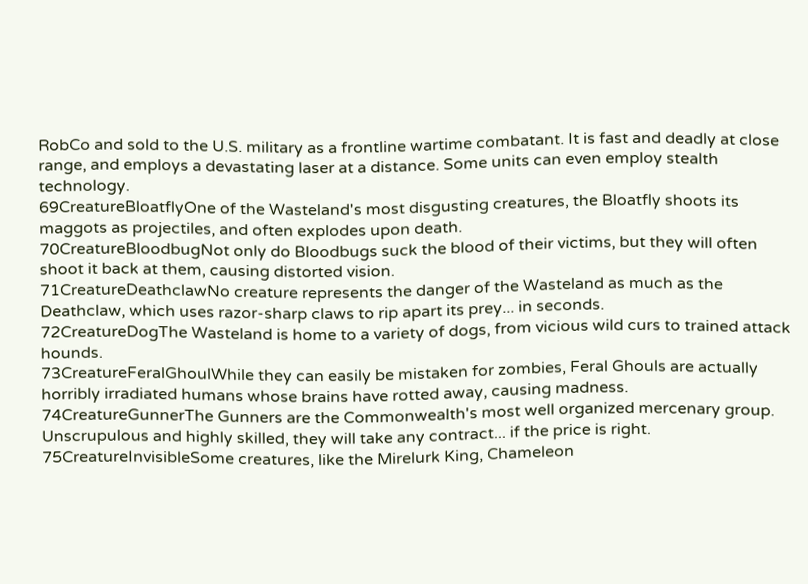RobCo and sold to the U.S. military as a frontline wartime combatant. It is fast and deadly at close range, and employs a devastating laser at a distance. Some units can even employ stealth technology.
69CreatureBloatflyOne of the Wasteland's most disgusting creatures, the Bloatfly shoots its maggots as projectiles, and often explodes upon death.
70CreatureBloodbugNot only do Bloodbugs suck the blood of their victims, but they will often shoot it back at them, causing distorted vision.
71CreatureDeathclawNo creature represents the danger of the Wasteland as much as the Deathclaw, which uses razor-sharp claws to rip apart its prey... in seconds.
72CreatureDogThe Wasteland is home to a variety of dogs, from vicious wild curs to trained attack hounds.
73CreatureFeralGhoulWhile they can easily be mistaken for zombies, Feral Ghouls are actually horribly irradiated humans whose brains have rotted away, causing madness.
74CreatureGunnerThe Gunners are the Commonwealth's most well organized mercenary group. Unscrupulous and highly skilled, they will take any contract... if the price is right.
75CreatureInvisibleSome creatures, like the Mirelurk King, Chameleon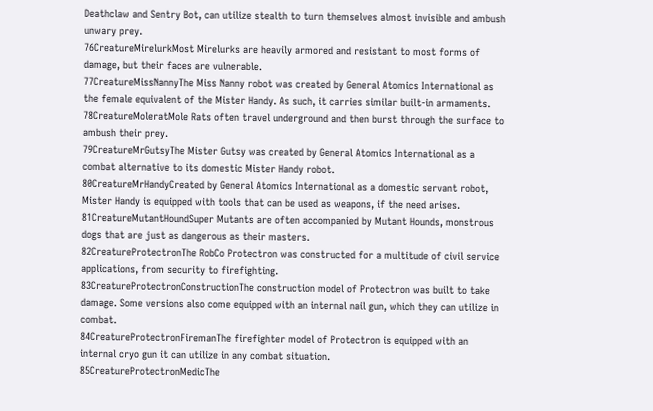Deathclaw and Sentry Bot, can utilize stealth to turn themselves almost invisible and ambush unwary prey.
76CreatureMirelurkMost Mirelurks are heavily armored and resistant to most forms of damage, but their faces are vulnerable.
77CreatureMissNannyThe Miss Nanny robot was created by General Atomics International as the female equivalent of the Mister Handy. As such, it carries similar built-in armaments.
78CreatureMoleratMole Rats often travel underground and then burst through the surface to ambush their prey.
79CreatureMrGutsyThe Mister Gutsy was created by General Atomics International as a combat alternative to its domestic Mister Handy robot.
80CreatureMrHandyCreated by General Atomics International as a domestic servant robot, Mister Handy is equipped with tools that can be used as weapons, if the need arises.
81CreatureMutantHoundSuper Mutants are often accompanied by Mutant Hounds, monstrous dogs that are just as dangerous as their masters.
82CreatureProtectronThe RobCo Protectron was constructed for a multitude of civil service applications, from security to firefighting.
83CreatureProtectronConstructionThe construction model of Protectron was built to take damage. Some versions also come equipped with an internal nail gun, which they can utilize in combat.
84CreatureProtectronFiremanThe firefighter model of Protectron is equipped with an internal cryo gun it can utilize in any combat situation.
85CreatureProtectronMedicThe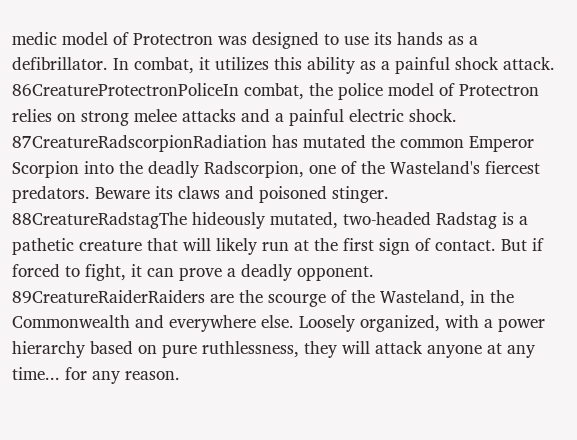medic model of Protectron was designed to use its hands as a defibrillator. In combat, it utilizes this ability as a painful shock attack.
86CreatureProtectronPoliceIn combat, the police model of Protectron relies on strong melee attacks and a painful electric shock.
87CreatureRadscorpionRadiation has mutated the common Emperor Scorpion into the deadly Radscorpion, one of the Wasteland's fiercest predators. Beware its claws and poisoned stinger.
88CreatureRadstagThe hideously mutated, two-headed Radstag is a pathetic creature that will likely run at the first sign of contact. But if forced to fight, it can prove a deadly opponent.
89CreatureRaiderRaiders are the scourge of the Wasteland, in the Commonwealth and everywhere else. Loosely organized, with a power hierarchy based on pure ruthlessness, they will attack anyone at any time... for any reason.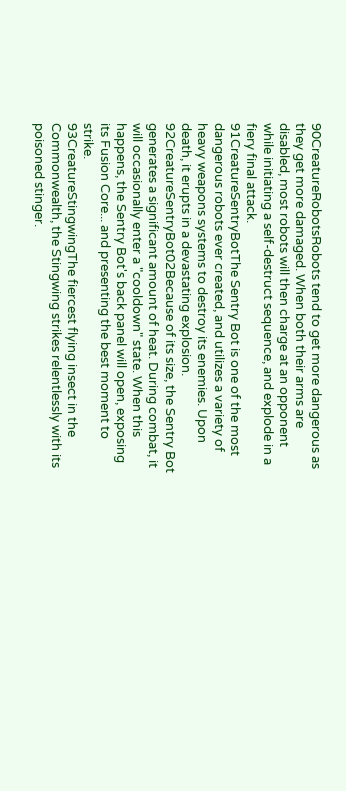90CreatureRobotsRobots tend to get more dangerous as they get more damaged. When both their arms are disabled, most robots will then charge at an opponent while initiating a self-destruct sequence, and explode in a fiery final attack.
91CreatureSentryBotThe Sentry Bot is one of the most dangerous robots ever created, and utilizes a variety of heavy weapons systems to destroy its enemies. Upon death, it erupts in a devastating explosion.
92CreatureSentryBot02Because of its size, the Sentry Bot generates a significant amount of heat. During combat, it will occasionally enter a "cooldown" state. When this happens, the Sentry Bot's back panel will open, exposing its Fusion Core... and presenting the best moment to strike.
93CreatureStingwingThe fiercest flying insect in the Commonwealth, the Stingwing strikes relentlessly with its poisoned stinger.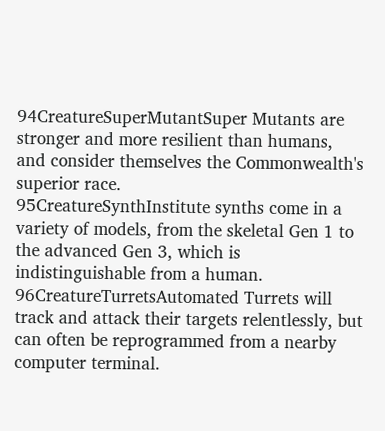94CreatureSuperMutantSuper Mutants are stronger and more resilient than humans, and consider themselves the Commonwealth's superior race.
95CreatureSynthInstitute synths come in a variety of models, from the skeletal Gen 1 to the advanced Gen 3, which is indistinguishable from a human.
96CreatureTurretsAutomated Turrets will track and attack their targets relentlessly, but can often be reprogrammed from a nearby computer terminal.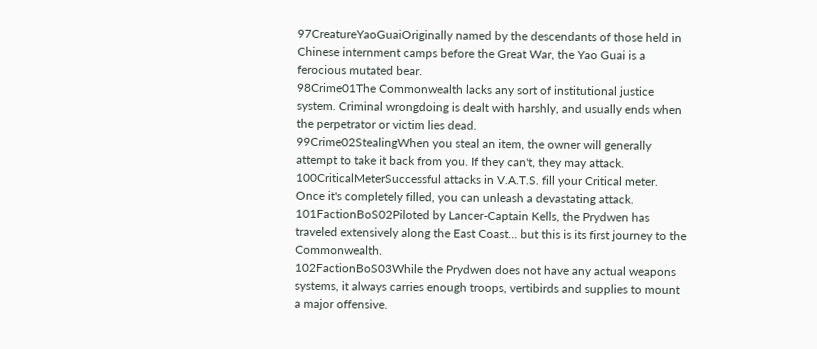97CreatureYaoGuaiOriginally named by the descendants of those held in Chinese internment camps before the Great War, the Yao Guai is a ferocious mutated bear.
98Crime01The Commonwealth lacks any sort of institutional justice system. Criminal wrongdoing is dealt with harshly, and usually ends when the perpetrator or victim lies dead.
99Crime02StealingWhen you steal an item, the owner will generally attempt to take it back from you. If they can't, they may attack.
100CriticalMeterSuccessful attacks in V.A.T.S. fill your Critical meter. Once it's completely filled, you can unleash a devastating attack.
101FactionBoS02Piloted by Lancer-Captain Kells, the Prydwen has traveled extensively along the East Coast... but this is its first journey to the Commonwealth.
102FactionBoS03While the Prydwen does not have any actual weapons systems, it always carries enough troops, vertibirds and supplies to mount a major offensive.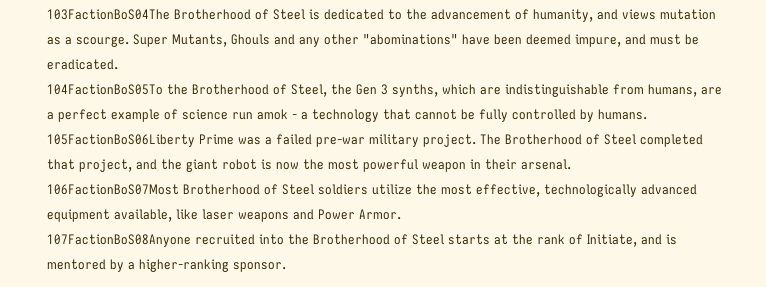103FactionBoS04The Brotherhood of Steel is dedicated to the advancement of humanity, and views mutation as a scourge. Super Mutants, Ghouls and any other "abominations" have been deemed impure, and must be eradicated.
104FactionBoS05To the Brotherhood of Steel, the Gen 3 synths, which are indistinguishable from humans, are a perfect example of science run amok - a technology that cannot be fully controlled by humans.
105FactionBoS06Liberty Prime was a failed pre-war military project. The Brotherhood of Steel completed that project, and the giant robot is now the most powerful weapon in their arsenal.
106FactionBoS07Most Brotherhood of Steel soldiers utilize the most effective, technologically advanced equipment available, like laser weapons and Power Armor.
107FactionBoS08Anyone recruited into the Brotherhood of Steel starts at the rank of Initiate, and is mentored by a higher-ranking sponsor.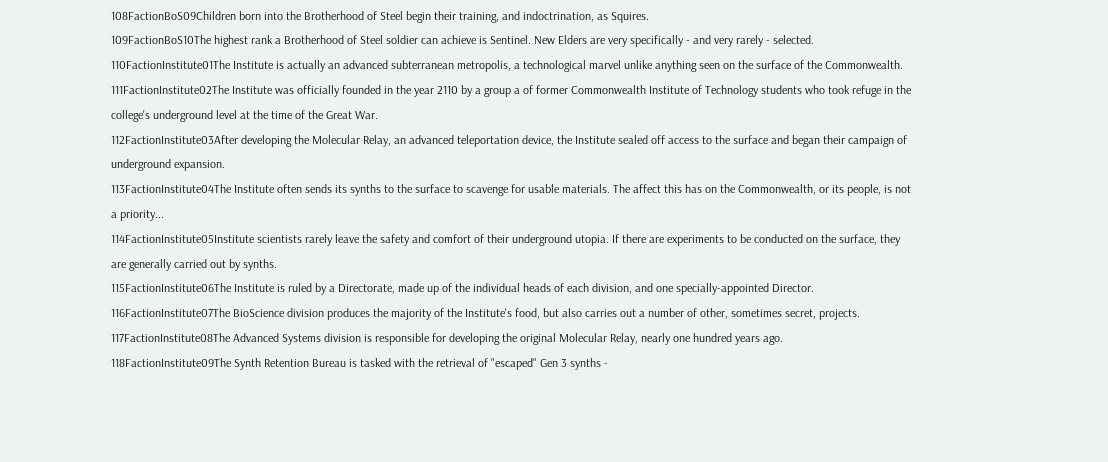108FactionBoS09Children born into the Brotherhood of Steel begin their training, and indoctrination, as Squires.
109FactionBoS10The highest rank a Brotherhood of Steel soldier can achieve is Sentinel. New Elders are very specifically - and very rarely - selected.
110FactionInstitute01The Institute is actually an advanced subterranean metropolis, a technological marvel unlike anything seen on the surface of the Commonwealth.
111FactionInstitute02The Institute was officially founded in the year 2110 by a group a of former Commonwealth Institute of Technology students who took refuge in the college's underground level at the time of the Great War.
112FactionInstitute03After developing the Molecular Relay, an advanced teleportation device, the Institute sealed off access to the surface and began their campaign of underground expansion.
113FactionInstitute04The Institute often sends its synths to the surface to scavenge for usable materials. The affect this has on the Commonwealth, or its people, is not a priority...
114FactionInstitute05Institute scientists rarely leave the safety and comfort of their underground utopia. If there are experiments to be conducted on the surface, they are generally carried out by synths.
115FactionInstitute06The Institute is ruled by a Directorate, made up of the individual heads of each division, and one specially-appointed Director.
116FactionInstitute07The BioScience division produces the majority of the Institute's food, but also carries out a number of other, sometimes secret, projects.
117FactionInstitute08The Advanced Systems division is responsible for developing the original Molecular Relay, nearly one hundred years ago.
118FactionInstitute09The Synth Retention Bureau is tasked with the retrieval of "escaped" Gen 3 synths -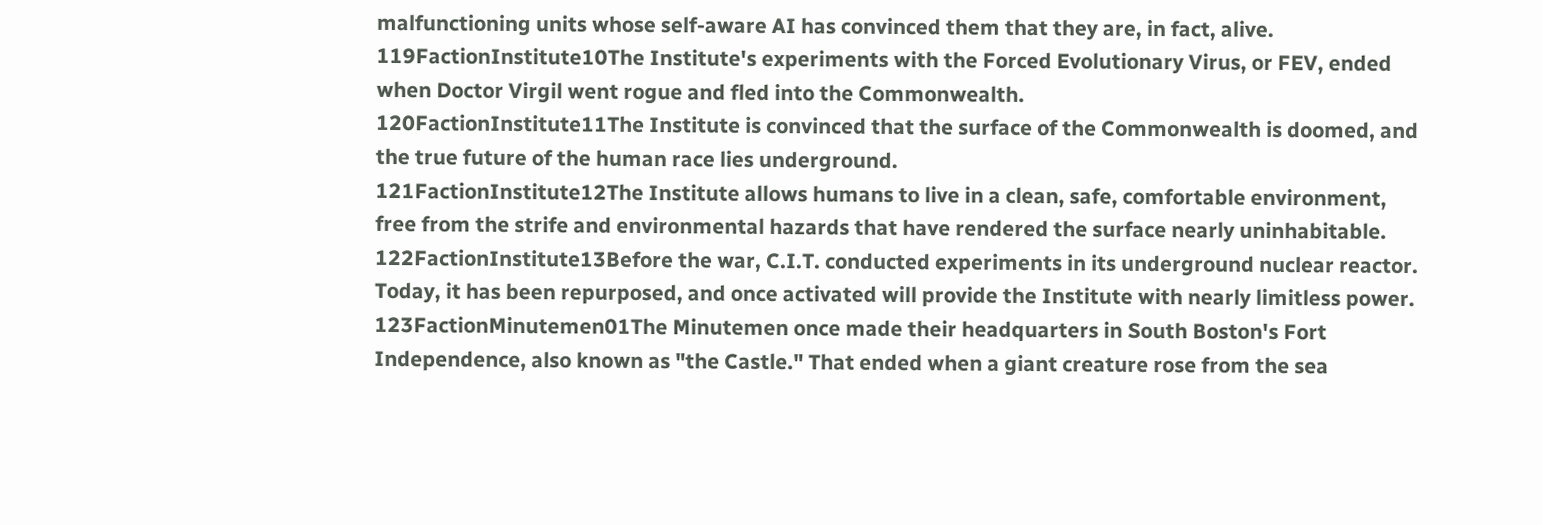malfunctioning units whose self-aware AI has convinced them that they are, in fact, alive.
119FactionInstitute10The Institute's experiments with the Forced Evolutionary Virus, or FEV, ended when Doctor Virgil went rogue and fled into the Commonwealth.
120FactionInstitute11The Institute is convinced that the surface of the Commonwealth is doomed, and the true future of the human race lies underground.
121FactionInstitute12The Institute allows humans to live in a clean, safe, comfortable environment, free from the strife and environmental hazards that have rendered the surface nearly uninhabitable.
122FactionInstitute13Before the war, C.I.T. conducted experiments in its underground nuclear reactor. Today, it has been repurposed, and once activated will provide the Institute with nearly limitless power.
123FactionMinutemen01The Minutemen once made their headquarters in South Boston's Fort Independence, also known as "the Castle." That ended when a giant creature rose from the sea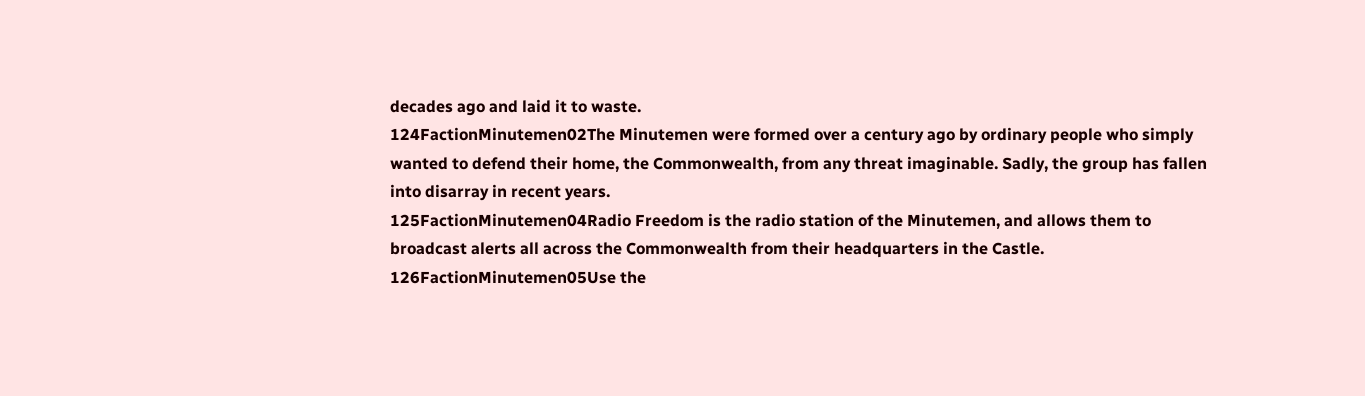decades ago and laid it to waste.
124FactionMinutemen02The Minutemen were formed over a century ago by ordinary people who simply wanted to defend their home, the Commonwealth, from any threat imaginable. Sadly, the group has fallen into disarray in recent years.
125FactionMinutemen04Radio Freedom is the radio station of the Minutemen, and allows them to broadcast alerts all across the Commonwealth from their headquarters in the Castle.
126FactionMinutemen05Use the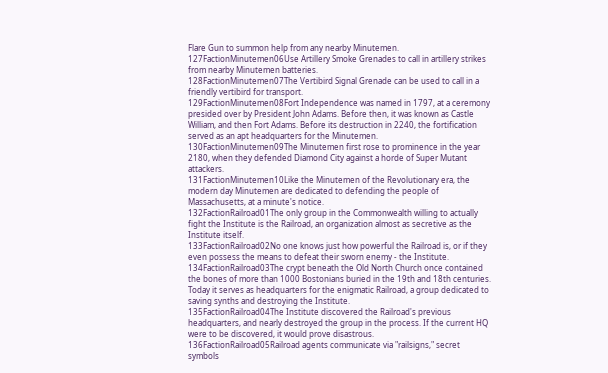Flare Gun to summon help from any nearby Minutemen.
127FactionMinutemen06Use Artillery Smoke Grenades to call in artillery strikes from nearby Minutemen batteries.
128FactionMinutemen07The Vertibird Signal Grenade can be used to call in a friendly vertibird for transport.
129FactionMinutemen08Fort Independence was named in 1797, at a ceremony presided over by President John Adams. Before then, it was known as Castle William, and then Fort Adams. Before its destruction in 2240, the fortification served as an apt headquarters for the Minutemen.
130FactionMinutemen09The Minutemen first rose to prominence in the year 2180, when they defended Diamond City against a horde of Super Mutant attackers.
131FactionMinutemen10Like the Minutemen of the Revolutionary era, the modern day Minutemen are dedicated to defending the people of Massachusetts, at a minute's notice.
132FactionRailroad01The only group in the Commonwealth willing to actually fight the Institute is the Railroad, an organization almost as secretive as the Institute itself.
133FactionRailroad02No one knows just how powerful the Railroad is, or if they even possess the means to defeat their sworn enemy - the Institute.
134FactionRailroad03The crypt beneath the Old North Church once contained the bones of more than 1000 Bostonians buried in the 19th and 18th centuries. Today it serves as headquarters for the enigmatic Railroad, a group dedicated to saving synths and destroying the Institute.
135FactionRailroad04The Institute discovered the Railroad's previous headquarters, and nearly destroyed the group in the process. If the current HQ were to be discovered, it would prove disastrous.
136FactionRailroad05Railroad agents communicate via "railsigns," secret symbols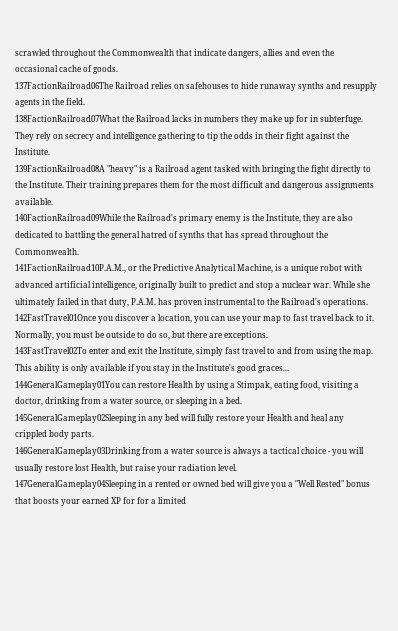scrawled throughout the Commonwealth that indicate dangers, allies and even the occasional cache of goods.
137FactionRailroad06The Railroad relies on safehouses to hide runaway synths and resupply agents in the field.
138FactionRailroad07What the Railroad lacks in numbers they make up for in subterfuge. They rely on secrecy and intelligence gathering to tip the odds in their fight against the Institute.
139FactionRailroad08A "heavy" is a Railroad agent tasked with bringing the fight directly to the Institute. Their training prepares them for the most difficult and dangerous assignments available.
140FactionRailroad09While the Railroad's primary enemy is the Institute, they are also dedicated to battling the general hatred of synths that has spread throughout the Commonwealth.
141FactionRailroad10P.A.M., or the Predictive Analytical Machine, is a unique robot with advanced artificial intelligence, originally built to predict and stop a nuclear war. While she ultimately failed in that duty, P.A.M. has proven instrumental to the Railroad's operations.
142FastTravel01Once you discover a location, you can use your map to fast travel back to it. Normally, you must be outside to do so, but there are exceptions.
143FastTravel02To enter and exit the Institute, simply fast travel to and from using the map. This ability is only available if you stay in the Institute's good graces...
144GeneralGameplay01You can restore Health by using a Stimpak, eating food, visiting a doctor, drinking from a water source, or sleeping in a bed.
145GeneralGameplay02Sleeping in any bed will fully restore your Health and heal any crippled body parts.
146GeneralGameplay03Drinking from a water source is always a tactical choice - you will usually restore lost Health, but raise your radiation level.
147GeneralGameplay04Sleeping in a rented or owned bed will give you a "Well Rested" bonus that boosts your earned XP for for a limited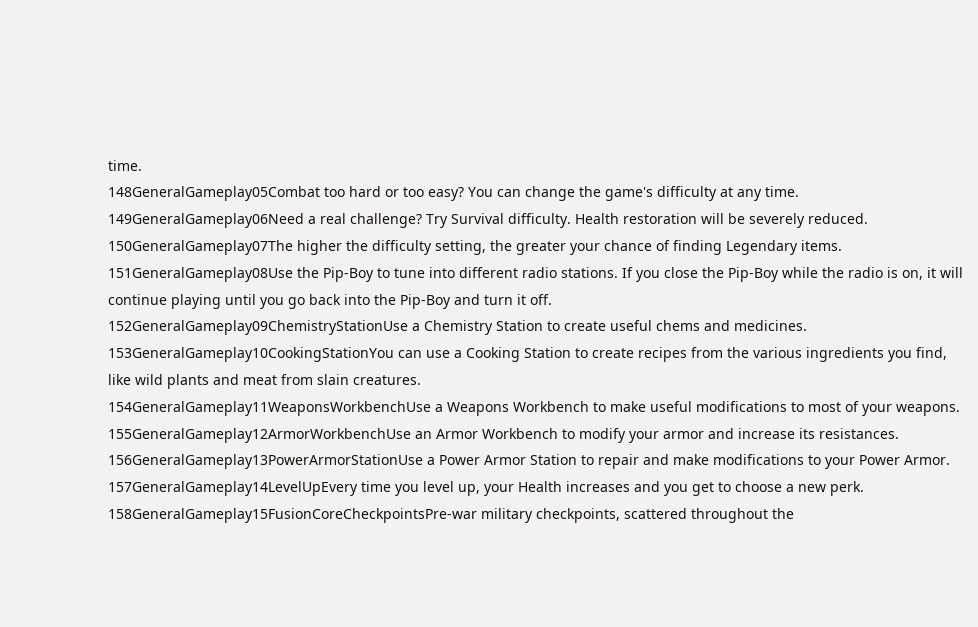time.
148GeneralGameplay05Combat too hard or too easy? You can change the game's difficulty at any time.
149GeneralGameplay06Need a real challenge? Try Survival difficulty. Health restoration will be severely reduced.
150GeneralGameplay07The higher the difficulty setting, the greater your chance of finding Legendary items.
151GeneralGameplay08Use the Pip-Boy to tune into different radio stations. If you close the Pip-Boy while the radio is on, it will continue playing until you go back into the Pip-Boy and turn it off.
152GeneralGameplay09ChemistryStationUse a Chemistry Station to create useful chems and medicines.
153GeneralGameplay10CookingStationYou can use a Cooking Station to create recipes from the various ingredients you find, like wild plants and meat from slain creatures.
154GeneralGameplay11WeaponsWorkbenchUse a Weapons Workbench to make useful modifications to most of your weapons.
155GeneralGameplay12ArmorWorkbenchUse an Armor Workbench to modify your armor and increase its resistances.
156GeneralGameplay13PowerArmorStationUse a Power Armor Station to repair and make modifications to your Power Armor.
157GeneralGameplay14LevelUpEvery time you level up, your Health increases and you get to choose a new perk.
158GeneralGameplay15FusionCoreCheckpointsPre-war military checkpoints, scattered throughout the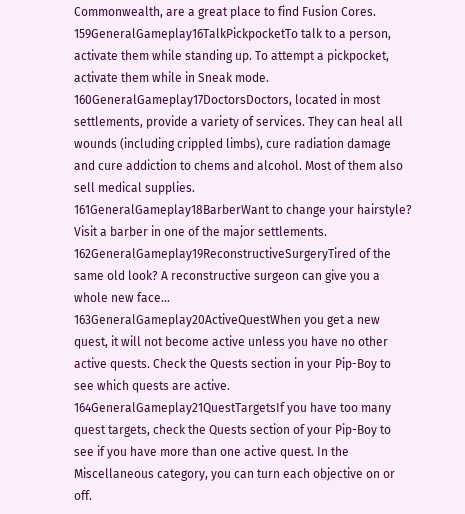Commonwealth, are a great place to find Fusion Cores.
159GeneralGameplay16TalkPickpocketTo talk to a person, activate them while standing up. To attempt a pickpocket, activate them while in Sneak mode.
160GeneralGameplay17DoctorsDoctors, located in most settlements, provide a variety of services. They can heal all wounds (including crippled limbs), cure radiation damage and cure addiction to chems and alcohol. Most of them also sell medical supplies.
161GeneralGameplay18BarberWant to change your hairstyle? Visit a barber in one of the major settlements.
162GeneralGameplay19ReconstructiveSurgeryTired of the same old look? A reconstructive surgeon can give you a whole new face...
163GeneralGameplay20ActiveQuestWhen you get a new quest, it will not become active unless you have no other active quests. Check the Quests section in your Pip-Boy to see which quests are active.
164GeneralGameplay21QuestTargetsIf you have too many quest targets, check the Quests section of your Pip-Boy to see if you have more than one active quest. In the Miscellaneous category, you can turn each objective on or off.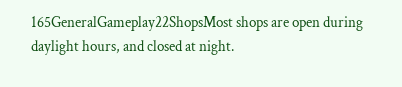165GeneralGameplay22ShopsMost shops are open during daylight hours, and closed at night.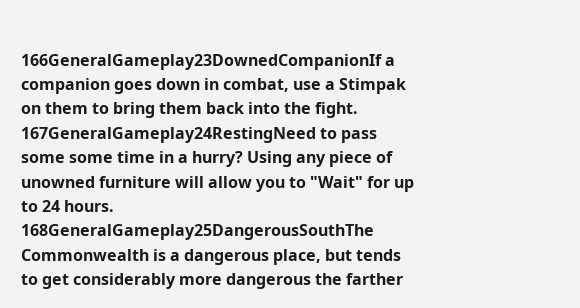166GeneralGameplay23DownedCompanionIf a companion goes down in combat, use a Stimpak on them to bring them back into the fight.
167GeneralGameplay24RestingNeed to pass some some time in a hurry? Using any piece of unowned furniture will allow you to "Wait" for up to 24 hours.
168GeneralGameplay25DangerousSouthThe Commonwealth is a dangerous place, but tends to get considerably more dangerous the farther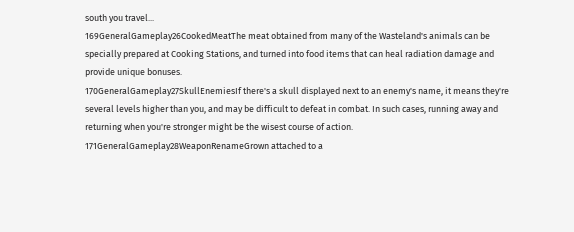south you travel...
169GeneralGameplay26CookedMeatThe meat obtained from many of the Wasteland's animals can be specially prepared at Cooking Stations, and turned into food items that can heal radiation damage and provide unique bonuses.
170GeneralGameplay27SkullEnemiesIf there's a skull displayed next to an enemy's name, it means they're several levels higher than you, and may be difficult to defeat in combat. In such cases, running away and returning when you're stronger might be the wisest course of action.
171GeneralGameplay28WeaponRenameGrown attached to a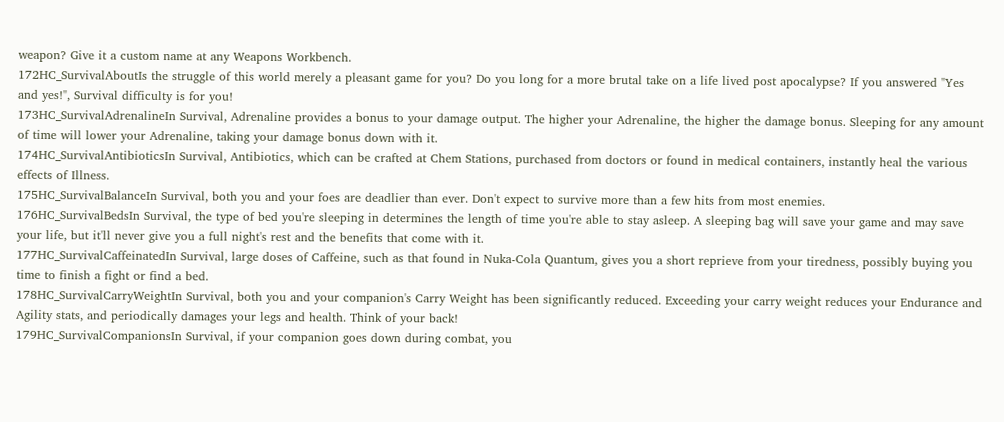weapon? Give it a custom name at any Weapons Workbench.
172HC_SurvivalAboutIs the struggle of this world merely a pleasant game for you? Do you long for a more brutal take on a life lived post apocalypse? If you answered "Yes and yes!", Survival difficulty is for you!
173HC_SurvivalAdrenalineIn Survival, Adrenaline provides a bonus to your damage output. The higher your Adrenaline, the higher the damage bonus. Sleeping for any amount of time will lower your Adrenaline, taking your damage bonus down with it.
174HC_SurvivalAntibioticsIn Survival, Antibiotics, which can be crafted at Chem Stations, purchased from doctors or found in medical containers, instantly heal the various effects of Illness.
175HC_SurvivalBalanceIn Survival, both you and your foes are deadlier than ever. Don't expect to survive more than a few hits from most enemies.
176HC_SurvivalBedsIn Survival, the type of bed you're sleeping in determines the length of time you're able to stay asleep. A sleeping bag will save your game and may save your life, but it'll never give you a full night's rest and the benefits that come with it.
177HC_SurvivalCaffeinatedIn Survival, large doses of Caffeine, such as that found in Nuka-Cola Quantum, gives you a short reprieve from your tiredness, possibly buying you time to finish a fight or find a bed.
178HC_SurvivalCarryWeightIn Survival, both you and your companion's Carry Weight has been significantly reduced. Exceeding your carry weight reduces your Endurance and Agility stats, and periodically damages your legs and health. Think of your back!
179HC_SurvivalCompanionsIn Survival, if your companion goes down during combat, you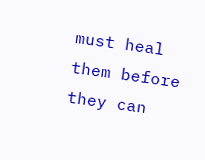must heal them before they can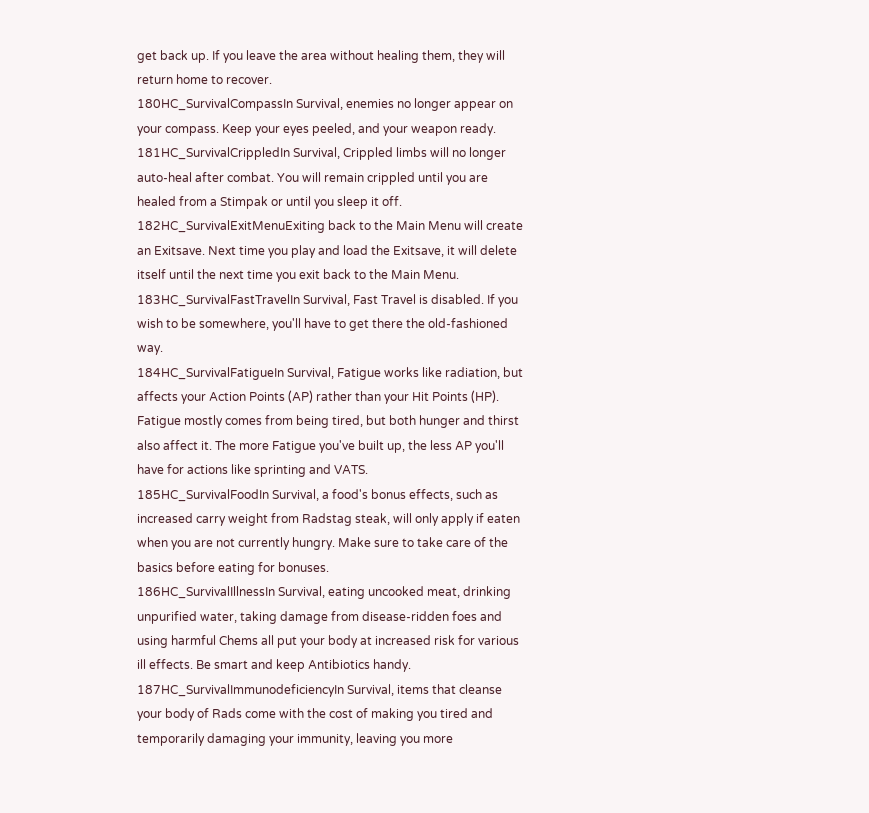get back up. If you leave the area without healing them, they will return home to recover.
180HC_SurvivalCompassIn Survival, enemies no longer appear on your compass. Keep your eyes peeled, and your weapon ready.
181HC_SurvivalCrippledIn Survival, Crippled limbs will no longer auto-heal after combat. You will remain crippled until you are healed from a Stimpak or until you sleep it off.
182HC_SurvivalExitMenuExiting back to the Main Menu will create an Exitsave. Next time you play and load the Exitsave, it will delete itself until the next time you exit back to the Main Menu.
183HC_SurvivalFastTravelIn Survival, Fast Travel is disabled. If you wish to be somewhere, you'll have to get there the old-fashioned way.
184HC_SurvivalFatigueIn Survival, Fatigue works like radiation, but affects your Action Points (AP) rather than your Hit Points (HP). Fatigue mostly comes from being tired, but both hunger and thirst also affect it. The more Fatigue you've built up, the less AP you'll have for actions like sprinting and VATS.
185HC_SurvivalFoodIn Survival, a food's bonus effects, such as increased carry weight from Radstag steak, will only apply if eaten when you are not currently hungry. Make sure to take care of the basics before eating for bonuses.
186HC_SurvivalIllnessIn Survival, eating uncooked meat, drinking unpurified water, taking damage from disease-ridden foes and using harmful Chems all put your body at increased risk for various ill effects. Be smart and keep Antibiotics handy.
187HC_SurvivalImmunodeficiencyIn Survival, items that cleanse your body of Rads come with the cost of making you tired and temporarily damaging your immunity, leaving you more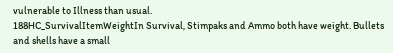vulnerable to Illness than usual.
188HC_SurvivalItemWeightIn Survival, Stimpaks and Ammo both have weight. Bullets and shells have a small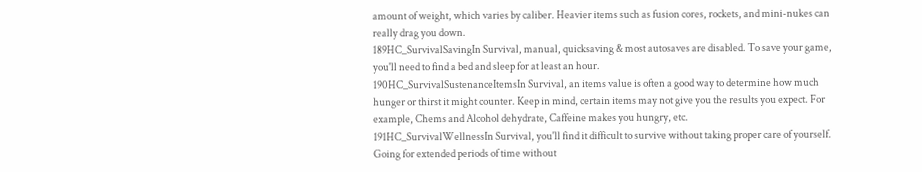amount of weight, which varies by caliber. Heavier items such as fusion cores, rockets, and mini-nukes can really drag you down.
189HC_SurvivalSavingIn Survival, manual, quicksaving & most autosaves are disabled. To save your game, you'll need to find a bed and sleep for at least an hour.
190HC_SurvivalSustenanceItemsIn Survival, an items value is often a good way to determine how much hunger or thirst it might counter. Keep in mind, certain items may not give you the results you expect. For example, Chems and Alcohol dehydrate, Caffeine makes you hungry, etc.
191HC_SurvivalWellnessIn Survival, you'll find it difficult to survive without taking proper care of yourself. Going for extended periods of time without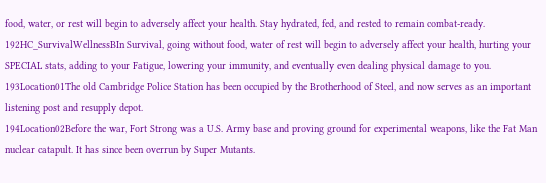food, water, or rest will begin to adversely affect your health. Stay hydrated, fed, and rested to remain combat-ready.
192HC_SurvivalWellnessBIn Survival, going without food, water of rest will begin to adversely affect your health, hurting your SPECIAL stats, adding to your Fatigue, lowering your immunity, and eventually even dealing physical damage to you.
193Location01The old Cambridge Police Station has been occupied by the Brotherhood of Steel, and now serves as an important listening post and resupply depot.
194Location02Before the war, Fort Strong was a U.S. Army base and proving ground for experimental weapons, like the Fat Man nuclear catapult. It has since been overrun by Super Mutants.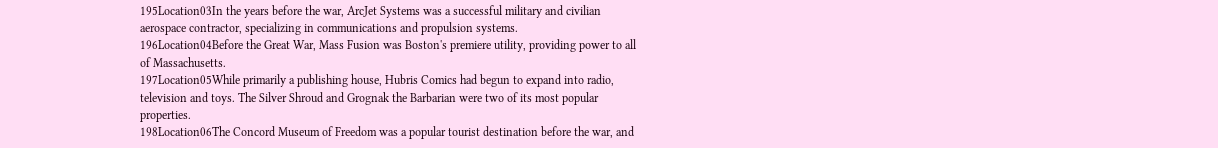195Location03In the years before the war, ArcJet Systems was a successful military and civilian aerospace contractor, specializing in communications and propulsion systems.
196Location04Before the Great War, Mass Fusion was Boston's premiere utility, providing power to all of Massachusetts.
197Location05While primarily a publishing house, Hubris Comics had begun to expand into radio, television and toys. The Silver Shroud and Grognak the Barbarian were two of its most popular properties.
198Location06The Concord Museum of Freedom was a popular tourist destination before the war, and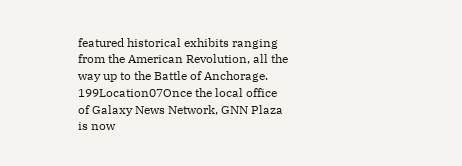featured historical exhibits ranging from the American Revolution, all the way up to the Battle of Anchorage.
199Location07Once the local office of Galaxy News Network, GNN Plaza is now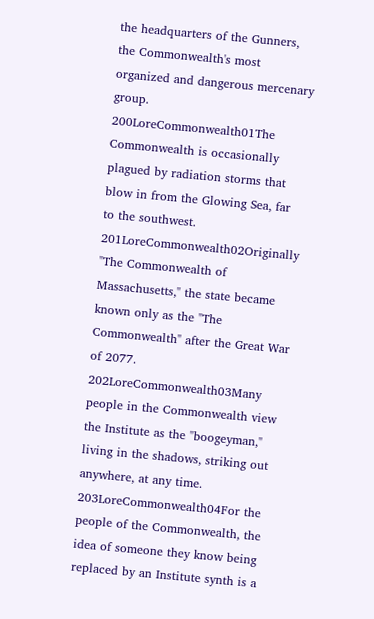the headquarters of the Gunners, the Commonwealth's most organized and dangerous mercenary group.
200LoreCommonwealth01The Commonwealth is occasionally plagued by radiation storms that blow in from the Glowing Sea, far to the southwest.
201LoreCommonwealth02Originally "The Commonwealth of Massachusetts," the state became known only as the "The Commonwealth" after the Great War of 2077.
202LoreCommonwealth03Many people in the Commonwealth view the Institute as the "boogeyman," living in the shadows, striking out anywhere, at any time.
203LoreCommonwealth04For the people of the Commonwealth, the idea of someone they know being replaced by an Institute synth is a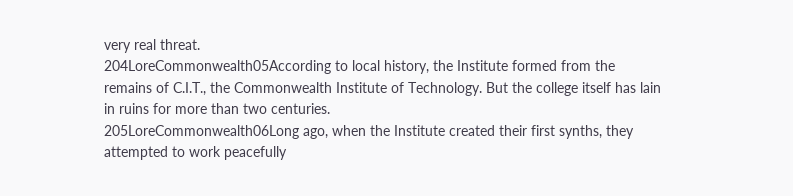very real threat.
204LoreCommonwealth05According to local history, the Institute formed from the remains of C.I.T., the Commonwealth Institute of Technology. But the college itself has lain in ruins for more than two centuries.
205LoreCommonwealth06Long ago, when the Institute created their first synths, they attempted to work peacefully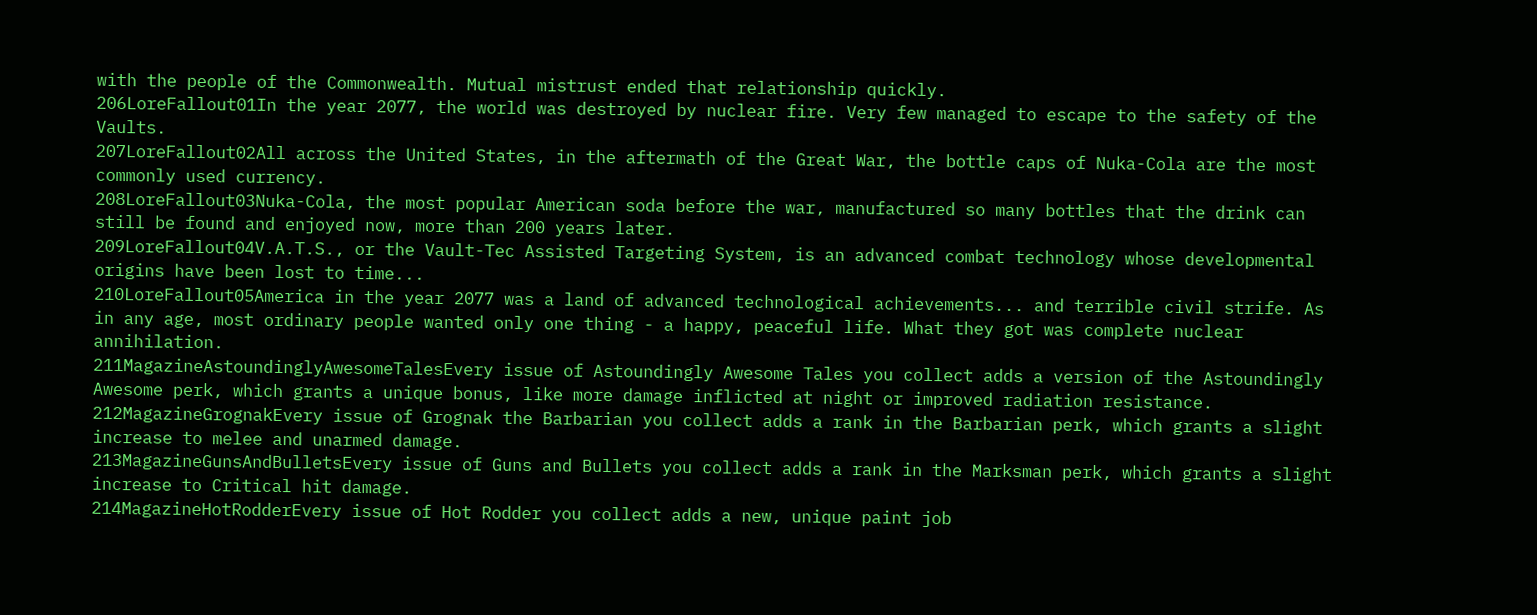with the people of the Commonwealth. Mutual mistrust ended that relationship quickly.
206LoreFallout01In the year 2077, the world was destroyed by nuclear fire. Very few managed to escape to the safety of the Vaults.
207LoreFallout02All across the United States, in the aftermath of the Great War, the bottle caps of Nuka-Cola are the most commonly used currency.
208LoreFallout03Nuka-Cola, the most popular American soda before the war, manufactured so many bottles that the drink can still be found and enjoyed now, more than 200 years later.
209LoreFallout04V.A.T.S., or the Vault-Tec Assisted Targeting System, is an advanced combat technology whose developmental origins have been lost to time...
210LoreFallout05America in the year 2077 was a land of advanced technological achievements... and terrible civil strife. As in any age, most ordinary people wanted only one thing - a happy, peaceful life. What they got was complete nuclear annihilation.
211MagazineAstoundinglyAwesomeTalesEvery issue of Astoundingly Awesome Tales you collect adds a version of the Astoundingly Awesome perk, which grants a unique bonus, like more damage inflicted at night or improved radiation resistance.
212MagazineGrognakEvery issue of Grognak the Barbarian you collect adds a rank in the Barbarian perk, which grants a slight increase to melee and unarmed damage.
213MagazineGunsAndBulletsEvery issue of Guns and Bullets you collect adds a rank in the Marksman perk, which grants a slight increase to Critical hit damage.
214MagazineHotRodderEvery issue of Hot Rodder you collect adds a new, unique paint job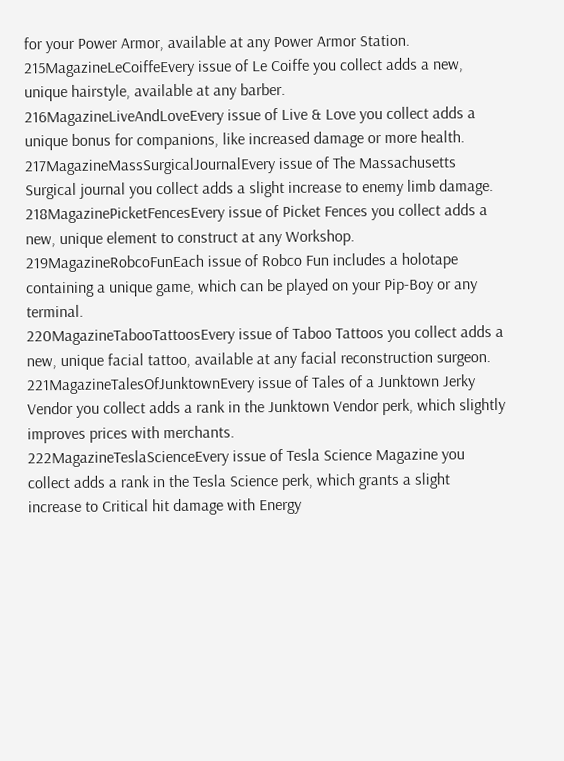for your Power Armor, available at any Power Armor Station.
215MagazineLeCoiffeEvery issue of Le Coiffe you collect adds a new, unique hairstyle, available at any barber.
216MagazineLiveAndLoveEvery issue of Live & Love you collect adds a unique bonus for companions, like increased damage or more health.
217MagazineMassSurgicalJournalEvery issue of The Massachusetts Surgical journal you collect adds a slight increase to enemy limb damage.
218MagazinePicketFencesEvery issue of Picket Fences you collect adds a new, unique element to construct at any Workshop.
219MagazineRobcoFunEach issue of Robco Fun includes a holotape containing a unique game, which can be played on your Pip-Boy or any terminal.
220MagazineTabooTattoosEvery issue of Taboo Tattoos you collect adds a new, unique facial tattoo, available at any facial reconstruction surgeon.
221MagazineTalesOfJunktownEvery issue of Tales of a Junktown Jerky Vendor you collect adds a rank in the Junktown Vendor perk, which slightly improves prices with merchants.
222MagazineTeslaScienceEvery issue of Tesla Science Magazine you collect adds a rank in the Tesla Science perk, which grants a slight increase to Critical hit damage with Energy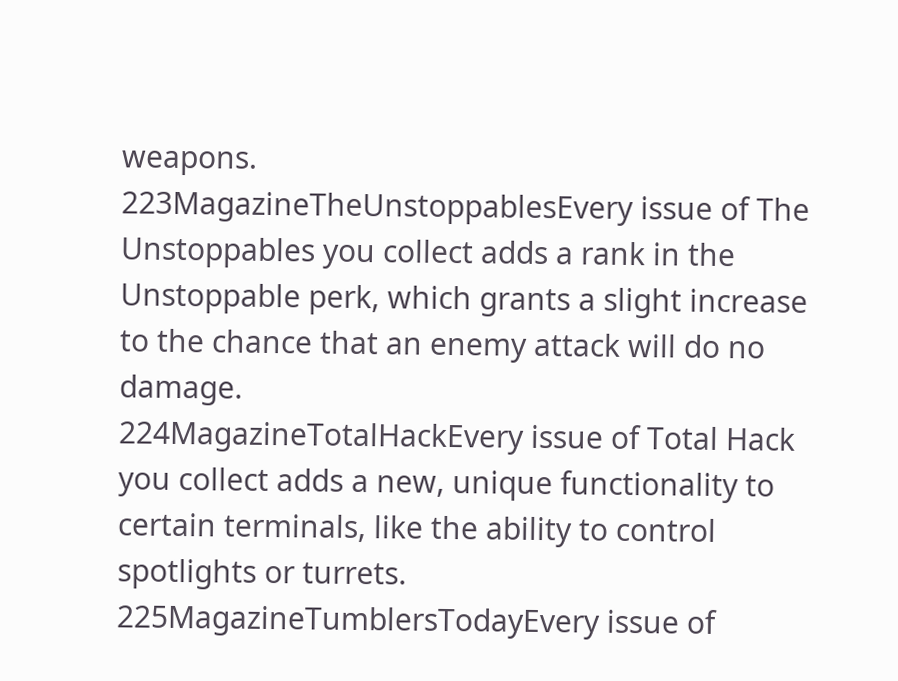weapons.
223MagazineTheUnstoppablesEvery issue of The Unstoppables you collect adds a rank in the Unstoppable perk, which grants a slight increase to the chance that an enemy attack will do no damage.
224MagazineTotalHackEvery issue of Total Hack you collect adds a new, unique functionality to certain terminals, like the ability to control spotlights or turrets.
225MagazineTumblersTodayEvery issue of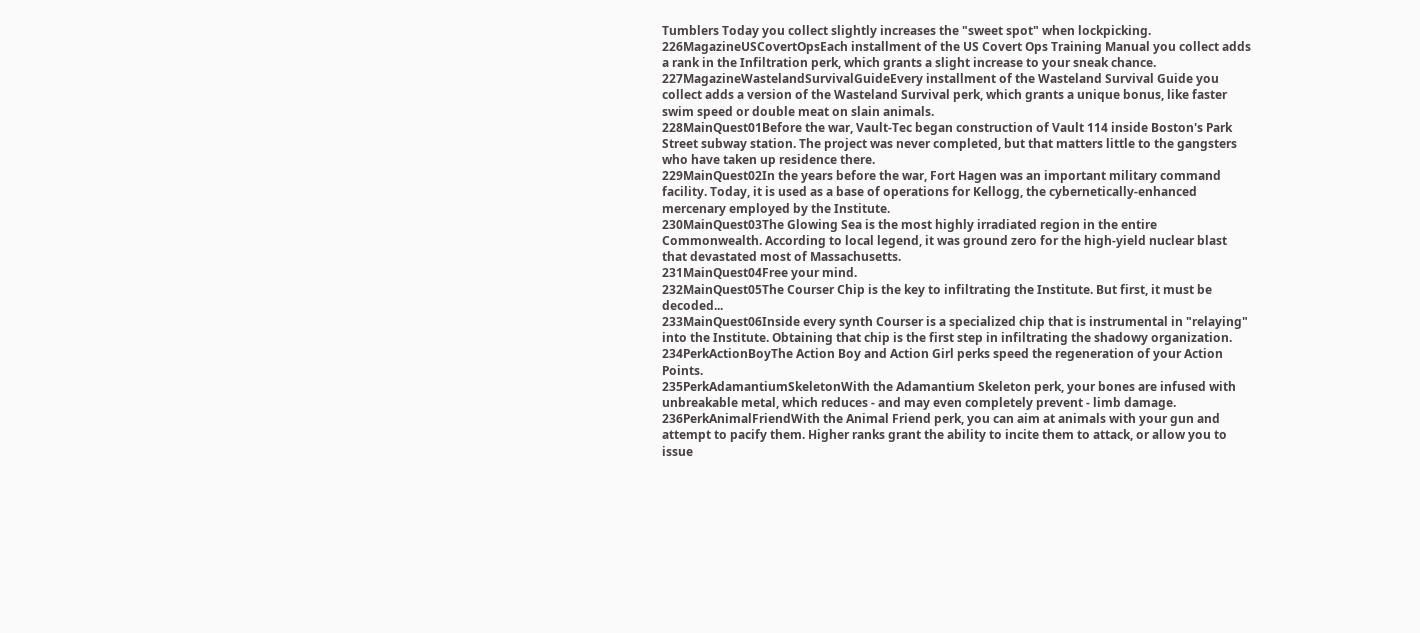Tumblers Today you collect slightly increases the "sweet spot" when lockpicking.
226MagazineUSCovertOpsEach installment of the US Covert Ops Training Manual you collect adds a rank in the Infiltration perk, which grants a slight increase to your sneak chance.
227MagazineWastelandSurvivalGuideEvery installment of the Wasteland Survival Guide you collect adds a version of the Wasteland Survival perk, which grants a unique bonus, like faster swim speed or double meat on slain animals.
228MainQuest01Before the war, Vault-Tec began construction of Vault 114 inside Boston's Park Street subway station. The project was never completed, but that matters little to the gangsters who have taken up residence there.
229MainQuest02In the years before the war, Fort Hagen was an important military command facility. Today, it is used as a base of operations for Kellogg, the cybernetically-enhanced mercenary employed by the Institute.
230MainQuest03The Glowing Sea is the most highly irradiated region in the entire Commonwealth. According to local legend, it was ground zero for the high-yield nuclear blast that devastated most of Massachusetts.
231MainQuest04Free your mind.
232MainQuest05The Courser Chip is the key to infiltrating the Institute. But first, it must be decoded...
233MainQuest06Inside every synth Courser is a specialized chip that is instrumental in "relaying" into the Institute. Obtaining that chip is the first step in infiltrating the shadowy organization.
234PerkActionBoyThe Action Boy and Action Girl perks speed the regeneration of your Action Points.
235PerkAdamantiumSkeletonWith the Adamantium Skeleton perk, your bones are infused with unbreakable metal, which reduces - and may even completely prevent - limb damage.
236PerkAnimalFriendWith the Animal Friend perk, you can aim at animals with your gun and attempt to pacify them. Higher ranks grant the ability to incite them to attack, or allow you to issue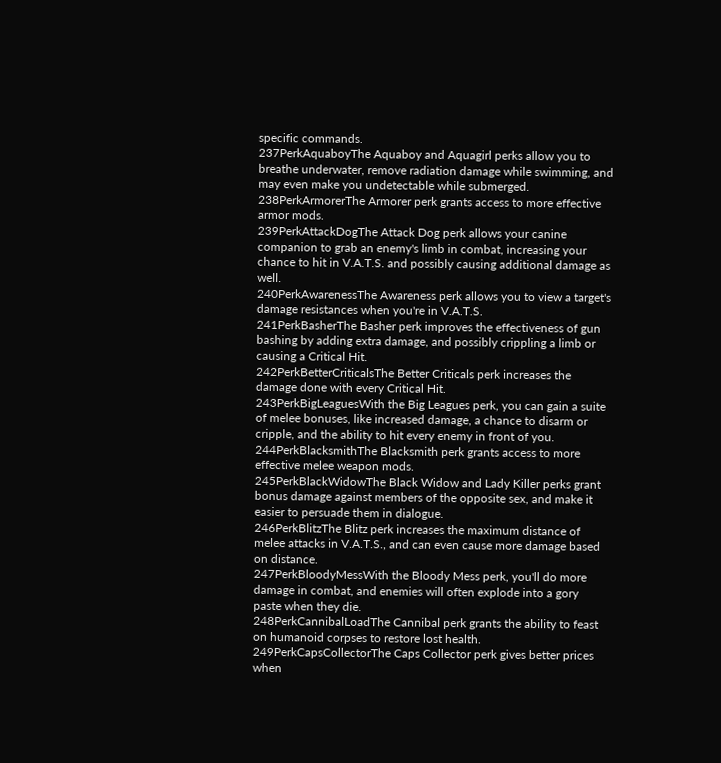specific commands.
237PerkAquaboyThe Aquaboy and Aquagirl perks allow you to breathe underwater, remove radiation damage while swimming, and may even make you undetectable while submerged.
238PerkArmorerThe Armorer perk grants access to more effective armor mods.
239PerkAttackDogThe Attack Dog perk allows your canine companion to grab an enemy's limb in combat, increasing your chance to hit in V.A.T.S. and possibly causing additional damage as well.
240PerkAwarenessThe Awareness perk allows you to view a target's damage resistances when you're in V.A.T.S.
241PerkBasherThe Basher perk improves the effectiveness of gun bashing by adding extra damage, and possibly crippling a limb or causing a Critical Hit.
242PerkBetterCriticalsThe Better Criticals perk increases the damage done with every Critical Hit.
243PerkBigLeaguesWith the Big Leagues perk, you can gain a suite of melee bonuses, like increased damage, a chance to disarm or cripple, and the ability to hit every enemy in front of you.
244PerkBlacksmithThe Blacksmith perk grants access to more effective melee weapon mods.
245PerkBlackWidowThe Black Widow and Lady Killer perks grant bonus damage against members of the opposite sex, and make it easier to persuade them in dialogue.
246PerkBlitzThe Blitz perk increases the maximum distance of melee attacks in V.A.T.S., and can even cause more damage based on distance.
247PerkBloodyMessWith the Bloody Mess perk, you'll do more damage in combat, and enemies will often explode into a gory paste when they die.
248PerkCannibalLoadThe Cannibal perk grants the ability to feast on humanoid corpses to restore lost health.
249PerkCapsCollectorThe Caps Collector perk gives better prices when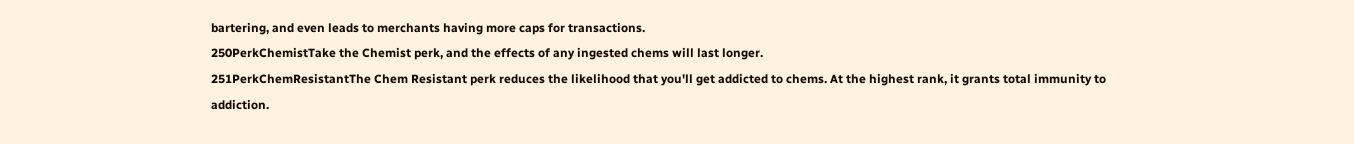bartering, and even leads to merchants having more caps for transactions.
250PerkChemistTake the Chemist perk, and the effects of any ingested chems will last longer.
251PerkChemResistantThe Chem Resistant perk reduces the likelihood that you'll get addicted to chems. At the highest rank, it grants total immunity to addiction.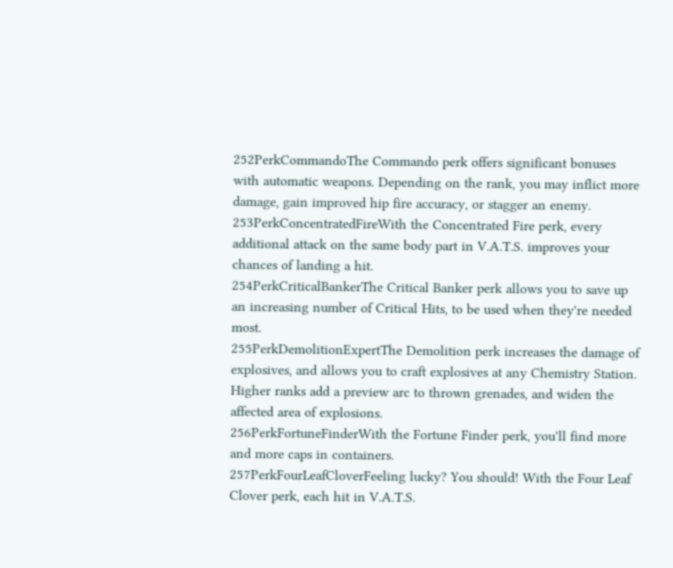252PerkCommandoThe Commando perk offers significant bonuses with automatic weapons. Depending on the rank, you may inflict more damage, gain improved hip fire accuracy, or stagger an enemy.
253PerkConcentratedFireWith the Concentrated Fire perk, every additional attack on the same body part in V.A.T.S. improves your chances of landing a hit.
254PerkCriticalBankerThe Critical Banker perk allows you to save up an increasing number of Critical Hits, to be used when they're needed most.
255PerkDemolitionExpertThe Demolition perk increases the damage of explosives, and allows you to craft explosives at any Chemistry Station. Higher ranks add a preview arc to thrown grenades, and widen the affected area of explosions.
256PerkFortuneFinderWith the Fortune Finder perk, you'll find more and more caps in containers.
257PerkFourLeafCloverFeeling lucky? You should! With the Four Leaf Clover perk, each hit in V.A.T.S.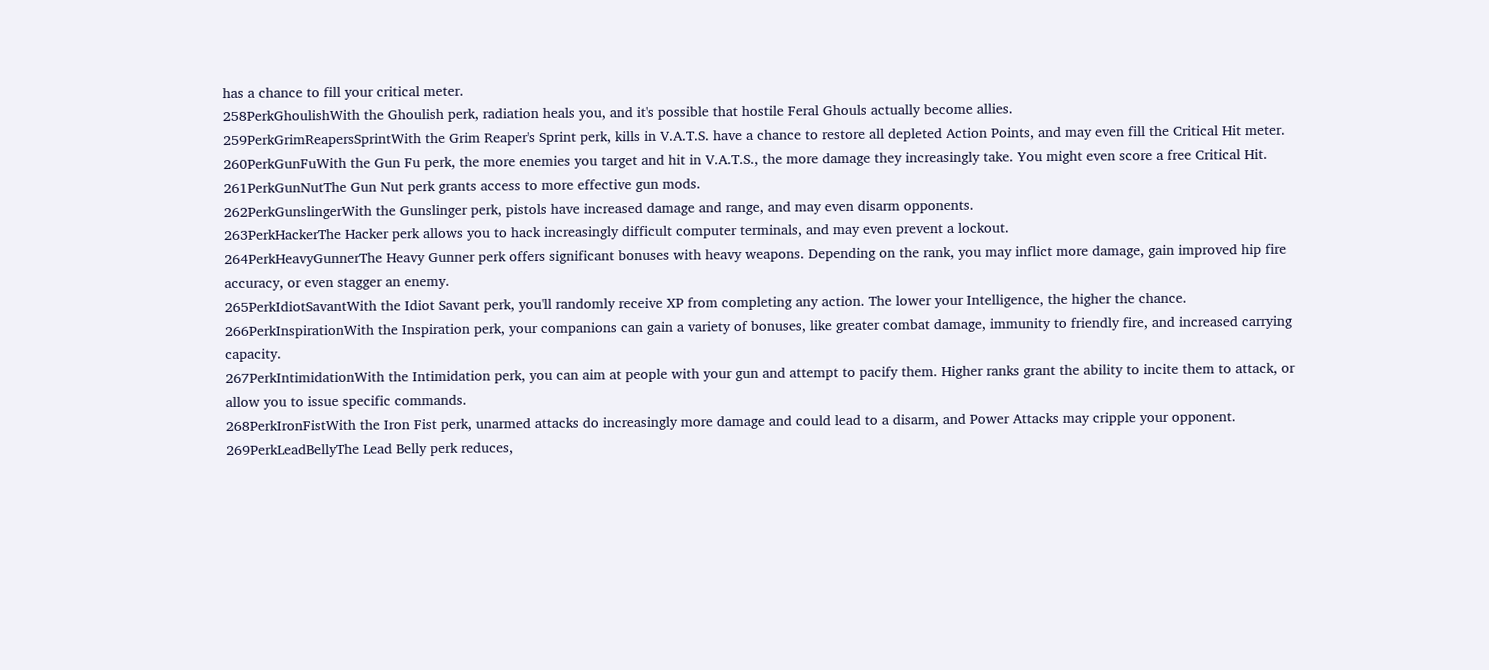has a chance to fill your critical meter.
258PerkGhoulishWith the Ghoulish perk, radiation heals you, and it's possible that hostile Feral Ghouls actually become allies.
259PerkGrimReapersSprintWith the Grim Reaper's Sprint perk, kills in V.A.T.S. have a chance to restore all depleted Action Points, and may even fill the Critical Hit meter.
260PerkGunFuWith the Gun Fu perk, the more enemies you target and hit in V.A.T.S., the more damage they increasingly take. You might even score a free Critical Hit.
261PerkGunNutThe Gun Nut perk grants access to more effective gun mods.
262PerkGunslingerWith the Gunslinger perk, pistols have increased damage and range, and may even disarm opponents.
263PerkHackerThe Hacker perk allows you to hack increasingly difficult computer terminals, and may even prevent a lockout.
264PerkHeavyGunnerThe Heavy Gunner perk offers significant bonuses with heavy weapons. Depending on the rank, you may inflict more damage, gain improved hip fire accuracy, or even stagger an enemy.
265PerkIdiotSavantWith the Idiot Savant perk, you'll randomly receive XP from completing any action. The lower your Intelligence, the higher the chance.
266PerkInspirationWith the Inspiration perk, your companions can gain a variety of bonuses, like greater combat damage, immunity to friendly fire, and increased carrying capacity.
267PerkIntimidationWith the Intimidation perk, you can aim at people with your gun and attempt to pacify them. Higher ranks grant the ability to incite them to attack, or allow you to issue specific commands.
268PerkIronFistWith the Iron Fist perk, unarmed attacks do increasingly more damage and could lead to a disarm, and Power Attacks may cripple your opponent.
269PerkLeadBellyThe Lead Belly perk reduces,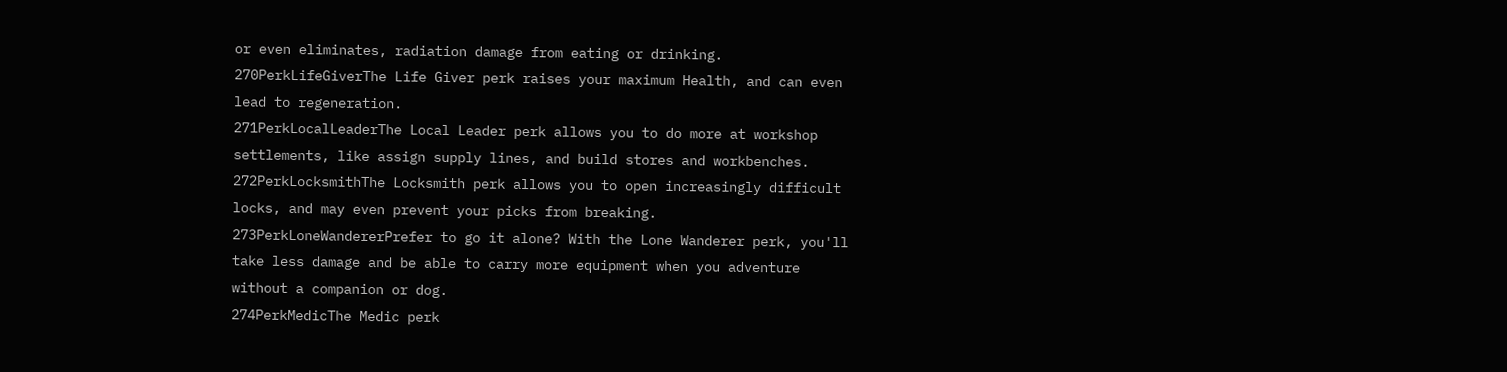or even eliminates, radiation damage from eating or drinking.
270PerkLifeGiverThe Life Giver perk raises your maximum Health, and can even lead to regeneration.
271PerkLocalLeaderThe Local Leader perk allows you to do more at workshop settlements, like assign supply lines, and build stores and workbenches.
272PerkLocksmithThe Locksmith perk allows you to open increasingly difficult locks, and may even prevent your picks from breaking.
273PerkLoneWandererPrefer to go it alone? With the Lone Wanderer perk, you'll take less damage and be able to carry more equipment when you adventure without a companion or dog.
274PerkMedicThe Medic perk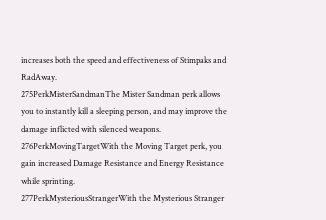increases both the speed and effectiveness of Stimpaks and RadAway.
275PerkMisterSandmanThe Mister Sandman perk allows you to instantly kill a sleeping person, and may improve the damage inflicted with silenced weapons.
276PerkMovingTargetWith the Moving Target perk, you gain increased Damage Resistance and Energy Resistance while sprinting.
277PerkMysteriousStrangerWith the Mysterious Stranger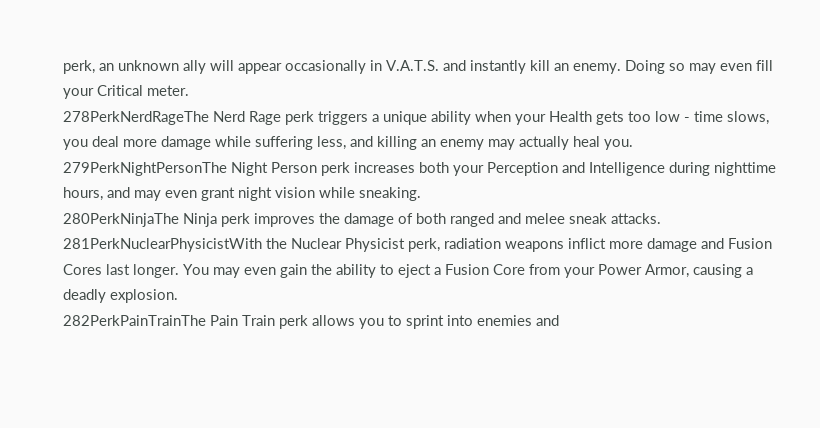perk, an unknown ally will appear occasionally in V.A.T.S. and instantly kill an enemy. Doing so may even fill your Critical meter.
278PerkNerdRageThe Nerd Rage perk triggers a unique ability when your Health gets too low - time slows, you deal more damage while suffering less, and killing an enemy may actually heal you.
279PerkNightPersonThe Night Person perk increases both your Perception and Intelligence during nighttime hours, and may even grant night vision while sneaking.
280PerkNinjaThe Ninja perk improves the damage of both ranged and melee sneak attacks.
281PerkNuclearPhysicistWith the Nuclear Physicist perk, radiation weapons inflict more damage and Fusion Cores last longer. You may even gain the ability to eject a Fusion Core from your Power Armor, causing a deadly explosion.
282PerkPainTrainThe Pain Train perk allows you to sprint into enemies and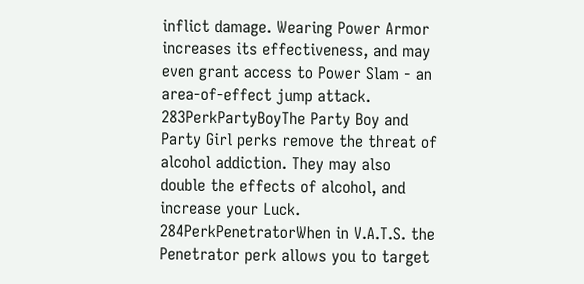inflict damage. Wearing Power Armor increases its effectiveness, and may even grant access to Power Slam - an area-of-effect jump attack.
283PerkPartyBoyThe Party Boy and Party Girl perks remove the threat of alcohol addiction. They may also double the effects of alcohol, and increase your Luck.
284PerkPenetratorWhen in V.A.T.S. the Penetrator perk allows you to target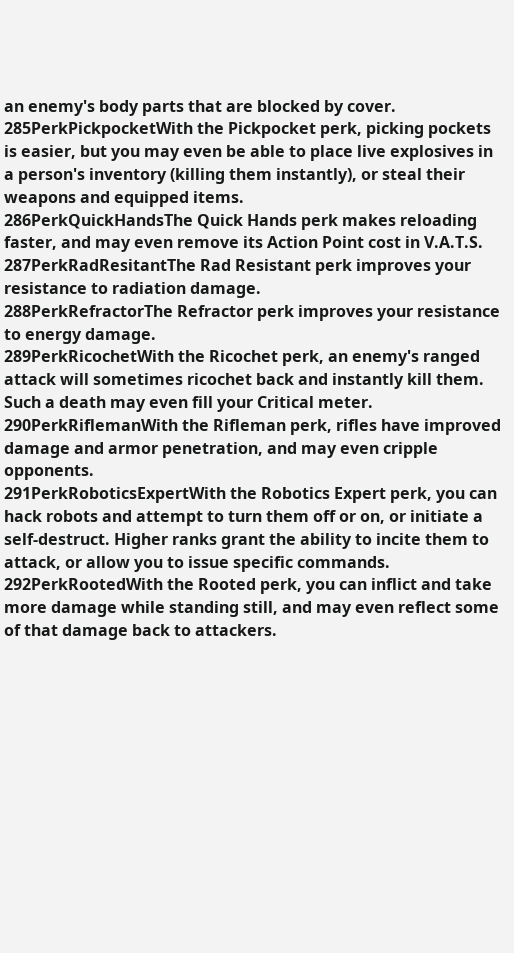an enemy's body parts that are blocked by cover.
285PerkPickpocketWith the Pickpocket perk, picking pockets is easier, but you may even be able to place live explosives in a person's inventory (killing them instantly), or steal their weapons and equipped items.
286PerkQuickHandsThe Quick Hands perk makes reloading faster, and may even remove its Action Point cost in V.A.T.S.
287PerkRadResitantThe Rad Resistant perk improves your resistance to radiation damage.
288PerkRefractorThe Refractor perk improves your resistance to energy damage.
289PerkRicochetWith the Ricochet perk, an enemy's ranged attack will sometimes ricochet back and instantly kill them. Such a death may even fill your Critical meter.
290PerkRiflemanWith the Rifleman perk, rifles have improved damage and armor penetration, and may even cripple opponents.
291PerkRoboticsExpertWith the Robotics Expert perk, you can hack robots and attempt to turn them off or on, or initiate a self-destruct. Higher ranks grant the ability to incite them to attack, or allow you to issue specific commands.
292PerkRootedWith the Rooted perk, you can inflict and take more damage while standing still, and may even reflect some of that damage back to attackers.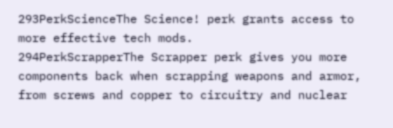293PerkScienceThe Science! perk grants access to more effective tech mods.
294PerkScrapperThe Scrapper perk gives you more components back when scrapping weapons and armor, from screws and copper to circuitry and nuclear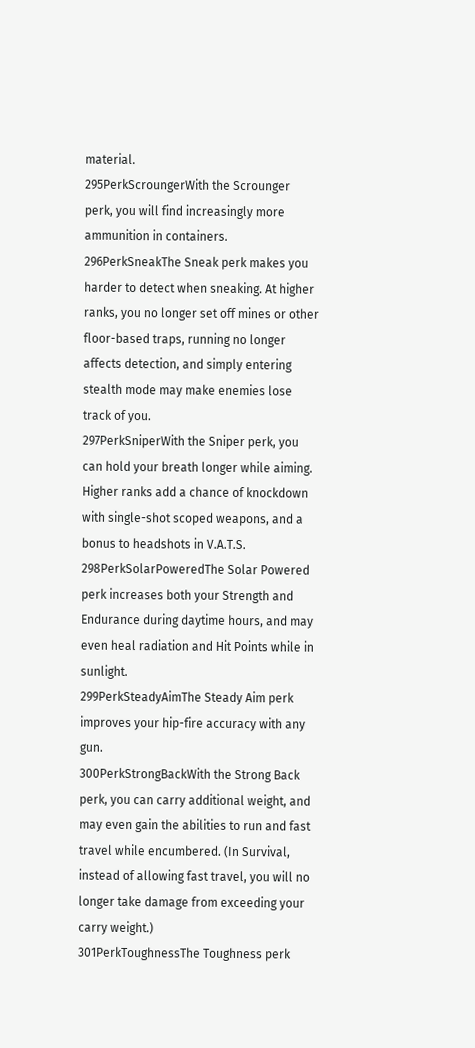material.
295PerkScroungerWith the Scrounger perk, you will find increasingly more ammunition in containers.
296PerkSneakThe Sneak perk makes you harder to detect when sneaking. At higher ranks, you no longer set off mines or other floor-based traps, running no longer affects detection, and simply entering stealth mode may make enemies lose track of you.
297PerkSniperWith the Sniper perk, you can hold your breath longer while aiming. Higher ranks add a chance of knockdown with single-shot scoped weapons, and a bonus to headshots in V.A.T.S.
298PerkSolarPoweredThe Solar Powered perk increases both your Strength and Endurance during daytime hours, and may even heal radiation and Hit Points while in sunlight.
299PerkSteadyAimThe Steady Aim perk improves your hip-fire accuracy with any gun.
300PerkStrongBackWith the Strong Back perk, you can carry additional weight, and may even gain the abilities to run and fast travel while encumbered. (In Survival, instead of allowing fast travel, you will no longer take damage from exceeding your carry weight.)
301PerkToughnessThe Toughness perk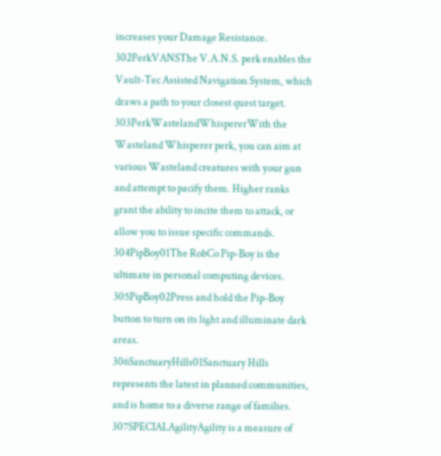increases your Damage Resistance.
302PerkVANSThe V.A.N.S. perk enables the Vault-Tec Assisted Navigation System, which draws a path to your closest quest target.
303PerkWastelandWhispererWith the Wasteland Whisperer perk, you can aim at various Wasteland creatures with your gun and attempt to pacify them. Higher ranks grant the ability to incite them to attack, or allow you to issue specific commands.
304PipBoy01The RobCo Pip-Boy is the ultimate in personal computing devices.
305PipBoy02Press and hold the Pip-Boy button to turn on its light and illuminate dark areas.
306SanctuaryHills01Sanctuary Hills represents the latest in planned communities, and is home to a diverse range of families.
307SPECIALAgilityAgility is a measure of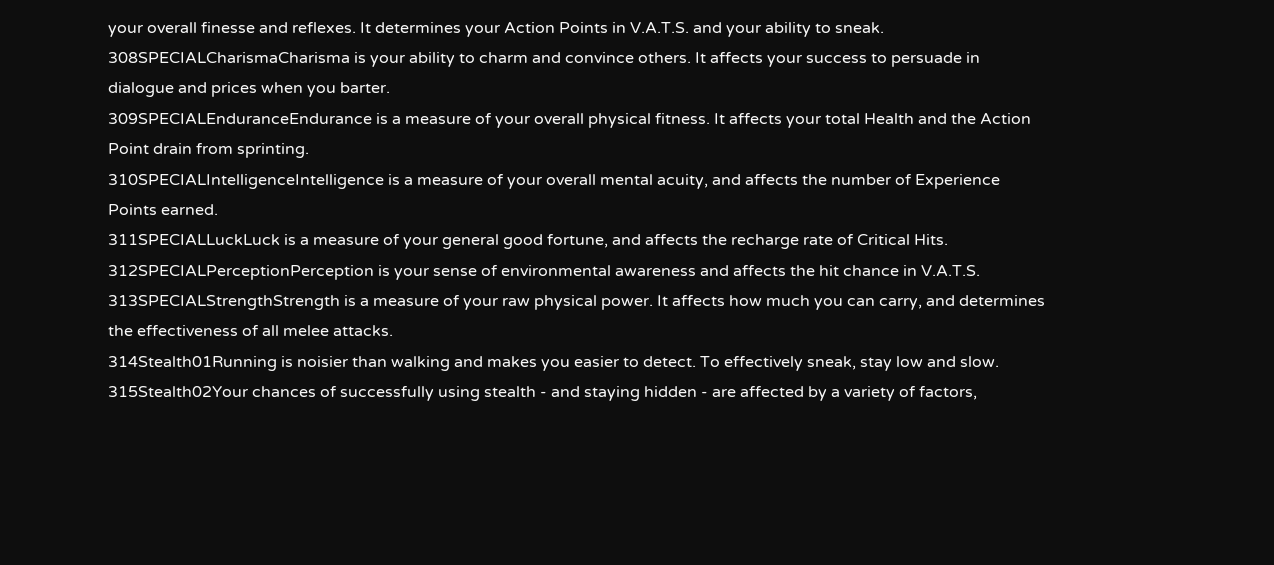your overall finesse and reflexes. It determines your Action Points in V.A.T.S. and your ability to sneak.
308SPECIALCharismaCharisma is your ability to charm and convince others. It affects your success to persuade in dialogue and prices when you barter.
309SPECIALEnduranceEndurance is a measure of your overall physical fitness. It affects your total Health and the Action Point drain from sprinting.
310SPECIALIntelligenceIntelligence is a measure of your overall mental acuity, and affects the number of Experience Points earned.
311SPECIALLuckLuck is a measure of your general good fortune, and affects the recharge rate of Critical Hits.
312SPECIALPerceptionPerception is your sense of environmental awareness and affects the hit chance in V.A.T.S.
313SPECIALStrengthStrength is a measure of your raw physical power. It affects how much you can carry, and determines the effectiveness of all melee attacks.
314Stealth01Running is noisier than walking and makes you easier to detect. To effectively sneak, stay low and slow.
315Stealth02Your chances of successfully using stealth - and staying hidden - are affected by a variety of factors,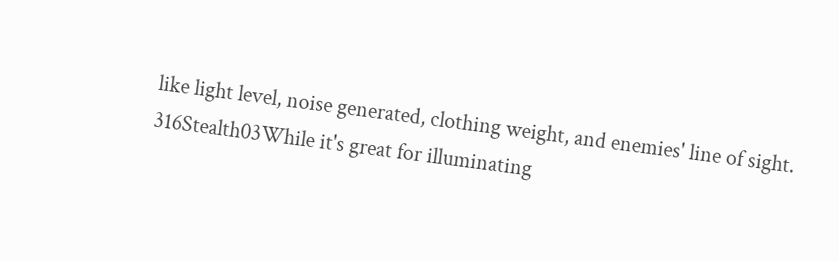like light level, noise generated, clothing weight, and enemies' line of sight.
316Stealth03While it's great for illuminating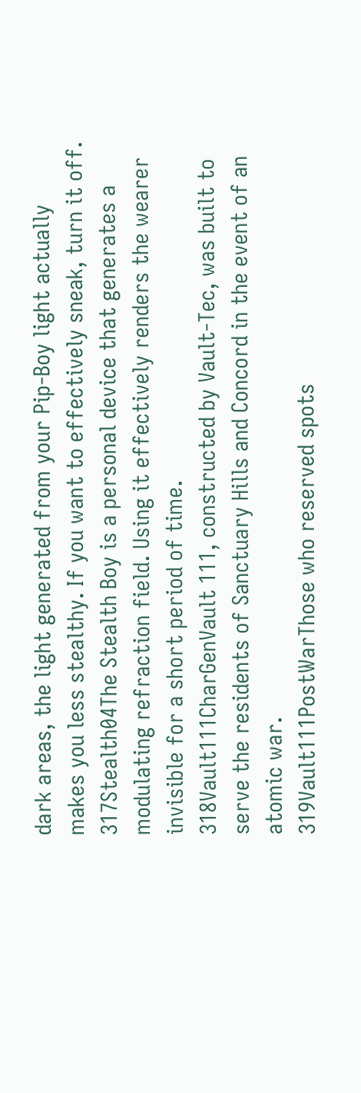dark areas, the light generated from your Pip-Boy light actually makes you less stealthy. If you want to effectively sneak, turn it off.
317Stealth04The Stealth Boy is a personal device that generates a modulating refraction field. Using it effectively renders the wearer invisible for a short period of time.
318Vault111CharGenVault 111, constructed by Vault-Tec, was built to serve the residents of Sanctuary Hills and Concord in the event of an atomic war.
319Vault111PostWarThose who reserved spots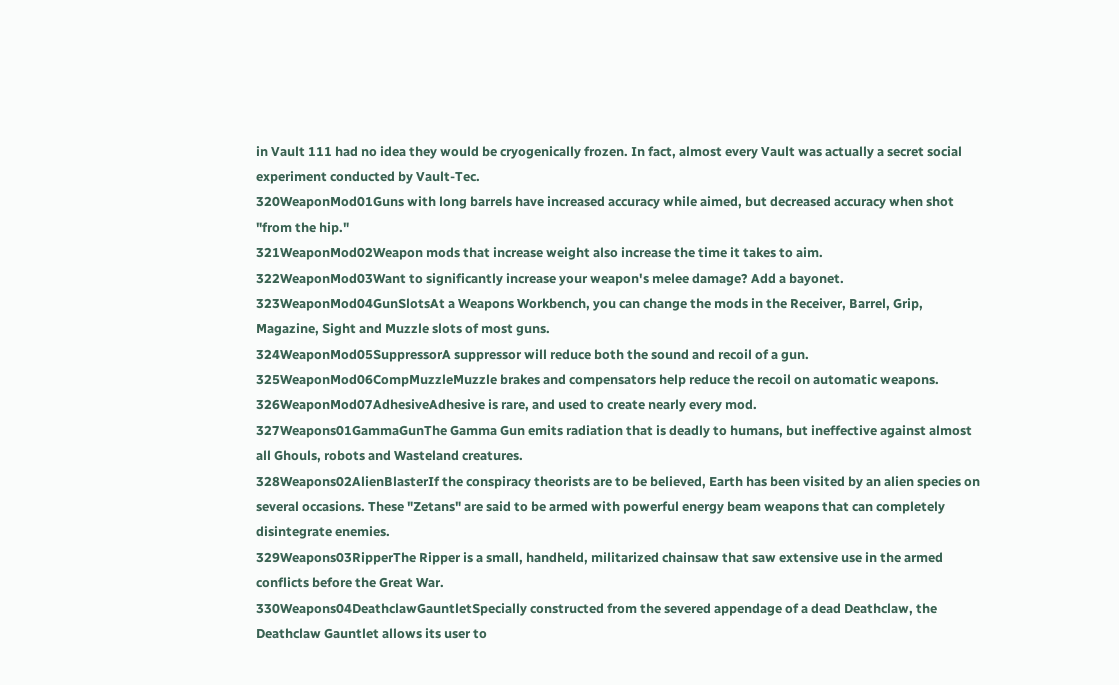in Vault 111 had no idea they would be cryogenically frozen. In fact, almost every Vault was actually a secret social experiment conducted by Vault-Tec.
320WeaponMod01Guns with long barrels have increased accuracy while aimed, but decreased accuracy when shot "from the hip."
321WeaponMod02Weapon mods that increase weight also increase the time it takes to aim.
322WeaponMod03Want to significantly increase your weapon's melee damage? Add a bayonet.
323WeaponMod04GunSlotsAt a Weapons Workbench, you can change the mods in the Receiver, Barrel, Grip, Magazine, Sight and Muzzle slots of most guns.
324WeaponMod05SuppressorA suppressor will reduce both the sound and recoil of a gun.
325WeaponMod06CompMuzzleMuzzle brakes and compensators help reduce the recoil on automatic weapons.
326WeaponMod07AdhesiveAdhesive is rare, and used to create nearly every mod.
327Weapons01GammaGunThe Gamma Gun emits radiation that is deadly to humans, but ineffective against almost all Ghouls, robots and Wasteland creatures.
328Weapons02AlienBlasterIf the conspiracy theorists are to be believed, Earth has been visited by an alien species on several occasions. These "Zetans" are said to be armed with powerful energy beam weapons that can completely disintegrate enemies.
329Weapons03RipperThe Ripper is a small, handheld, militarized chainsaw that saw extensive use in the armed conflicts before the Great War.
330Weapons04DeathclawGauntletSpecially constructed from the severed appendage of a dead Deathclaw, the Deathclaw Gauntlet allows its user to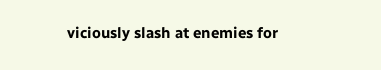viciously slash at enemies for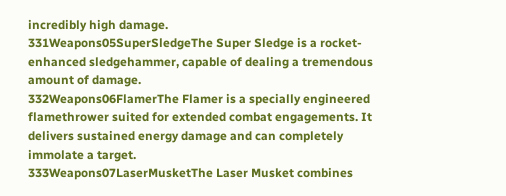incredibly high damage.
331Weapons05SuperSledgeThe Super Sledge is a rocket-enhanced sledgehammer, capable of dealing a tremendous amount of damage.
332Weapons06FlamerThe Flamer is a specially engineered flamethrower suited for extended combat engagements. It delivers sustained energy damage and can completely immolate a target.
333Weapons07LaserMusketThe Laser Musket combines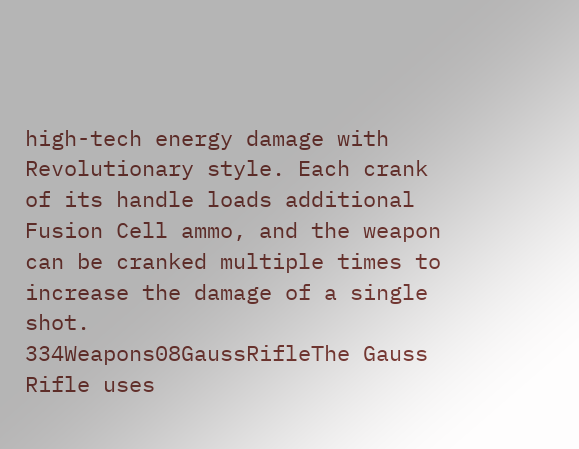high-tech energy damage with Revolutionary style. Each crank of its handle loads additional Fusion Cell ammo, and the weapon can be cranked multiple times to increase the damage of a single shot.
334Weapons08GaussRifleThe Gauss Rifle uses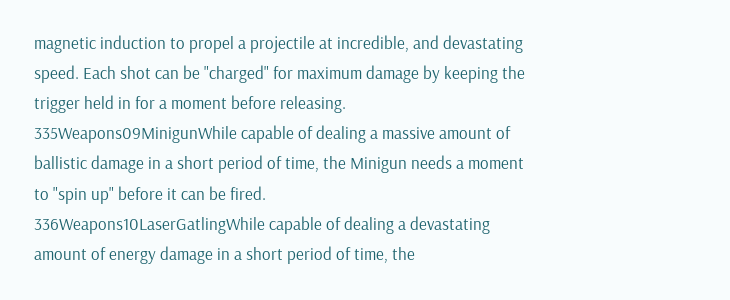magnetic induction to propel a projectile at incredible, and devastating speed. Each shot can be "charged" for maximum damage by keeping the trigger held in for a moment before releasing.
335Weapons09MinigunWhile capable of dealing a massive amount of ballistic damage in a short period of time, the Minigun needs a moment to "spin up" before it can be fired.
336Weapons10LaserGatlingWhile capable of dealing a devastating amount of energy damage in a short period of time, the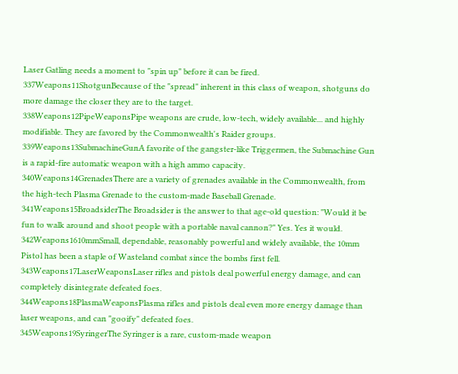Laser Gatling needs a moment to "spin up" before it can be fired.
337Weapons11ShotgunBecause of the "spread" inherent in this class of weapon, shotguns do more damage the closer they are to the target.
338Weapons12PipeWeaponsPipe weapons are crude, low-tech, widely available... and highly modifiable. They are favored by the Commonwealth's Raider groups.
339Weapons13SubmachineGunA favorite of the gangster-like Triggermen, the Submachine Gun is a rapid-fire automatic weapon with a high ammo capacity.
340Weapons14GrenadesThere are a variety of grenades available in the Commonwealth, from the high-tech Plasma Grenade to the custom-made Baseball Grenade.
341Weapons15BroadsiderThe Broadsider is the answer to that age-old question: "Would it be fun to walk around and shoot people with a portable naval cannon?" Yes. Yes it would.
342Weapons1610mmSmall, dependable, reasonably powerful and widely available, the 10mm Pistol has been a staple of Wasteland combat since the bombs first fell.
343Weapons17LaserWeaponsLaser rifles and pistols deal powerful energy damage, and can completely disintegrate defeated foes.
344Weapons18PlasmaWeaponsPlasma rifles and pistols deal even more energy damage than laser weapons, and can "gooify" defeated foes.
345Weapons19SyringerThe Syringer is a rare, custom-made weapon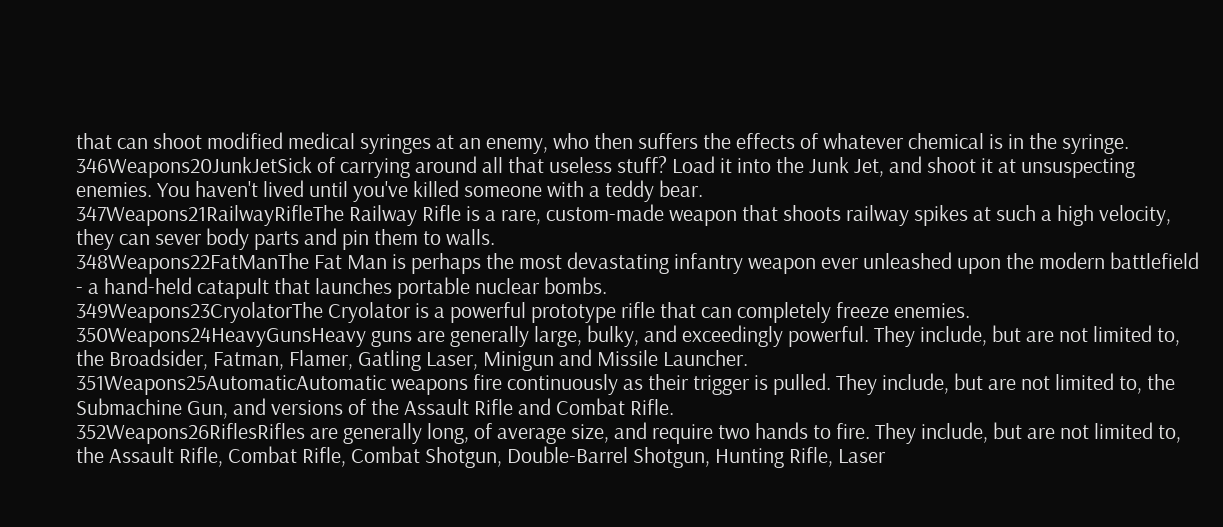that can shoot modified medical syringes at an enemy, who then suffers the effects of whatever chemical is in the syringe.
346Weapons20JunkJetSick of carrying around all that useless stuff? Load it into the Junk Jet, and shoot it at unsuspecting enemies. You haven't lived until you've killed someone with a teddy bear.
347Weapons21RailwayRifleThe Railway Rifle is a rare, custom-made weapon that shoots railway spikes at such a high velocity, they can sever body parts and pin them to walls.
348Weapons22FatManThe Fat Man is perhaps the most devastating infantry weapon ever unleashed upon the modern battlefield - a hand-held catapult that launches portable nuclear bombs.
349Weapons23CryolatorThe Cryolator is a powerful prototype rifle that can completely freeze enemies.
350Weapons24HeavyGunsHeavy guns are generally large, bulky, and exceedingly powerful. They include, but are not limited to, the Broadsider, Fatman, Flamer, Gatling Laser, Minigun and Missile Launcher.
351Weapons25AutomaticAutomatic weapons fire continuously as their trigger is pulled. They include, but are not limited to, the Submachine Gun, and versions of the Assault Rifle and Combat Rifle.
352Weapons26RiflesRifles are generally long, of average size, and require two hands to fire. They include, but are not limited to, the Assault Rifle, Combat Rifle, Combat Shotgun, Double-Barrel Shotgun, Hunting Rifle, Laser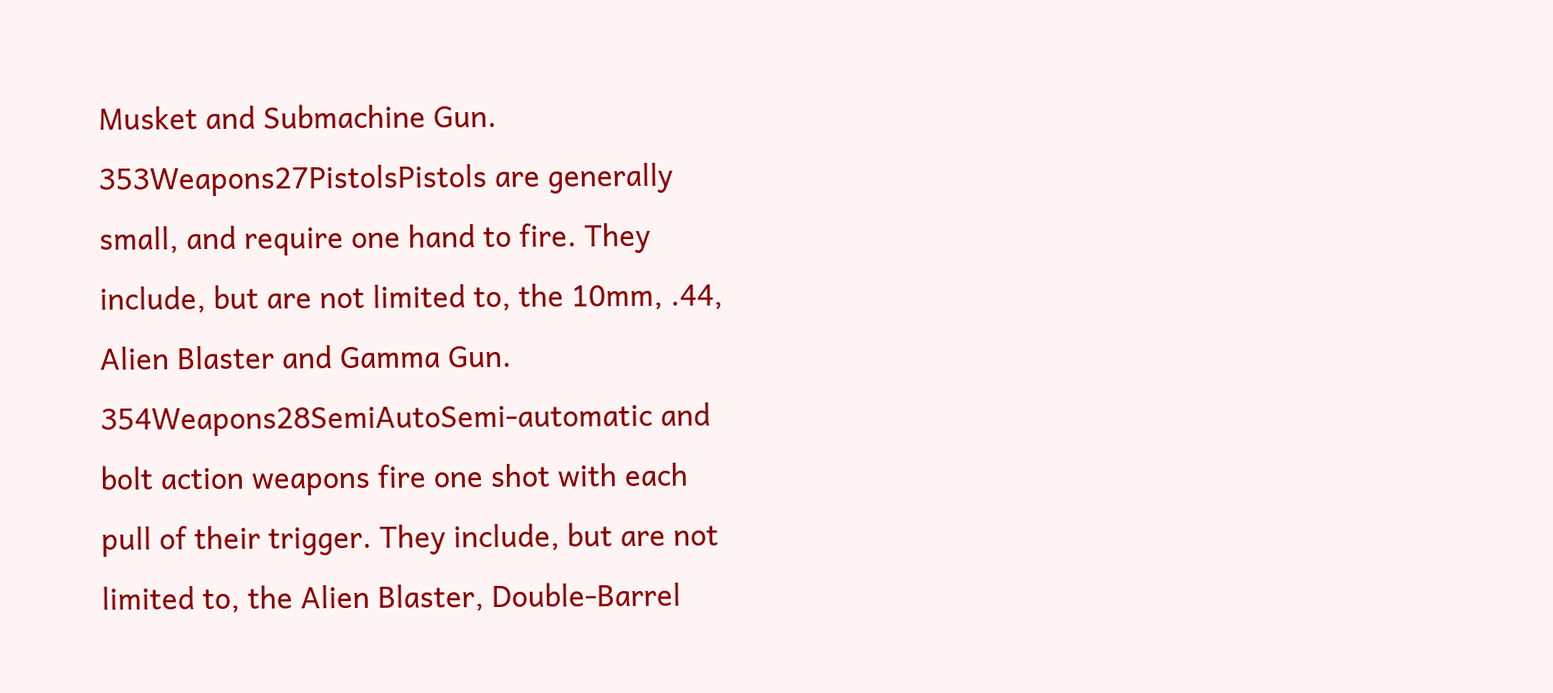Musket and Submachine Gun.
353Weapons27PistolsPistols are generally small, and require one hand to fire. They include, but are not limited to, the 10mm, .44, Alien Blaster and Gamma Gun.
354Weapons28SemiAutoSemi-automatic and bolt action weapons fire one shot with each pull of their trigger. They include, but are not limited to, the Alien Blaster, Double-Barrel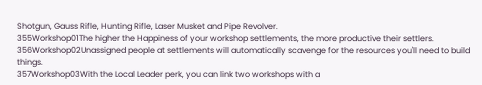Shotgun, Gauss Rifle, Hunting Rifle, Laser Musket and Pipe Revolver.
355Workshop01The higher the Happiness of your workshop settlements, the more productive their settlers.
356Workshop02Unassigned people at settlements will automatically scavenge for the resources you'll need to build things.
357Workshop03With the Local Leader perk, you can link two workshops with a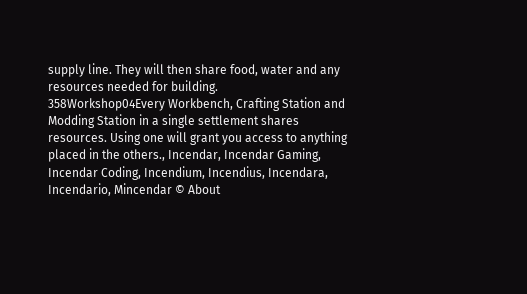supply line. They will then share food, water and any resources needed for building.
358Workshop04Every Workbench, Crafting Station and Modding Station in a single settlement shares resources. Using one will grant you access to anything placed in the others., Incendar, Incendar Gaming, Incendar Coding, Incendium, Incendius, Incendara, Incendario, Mincendar © About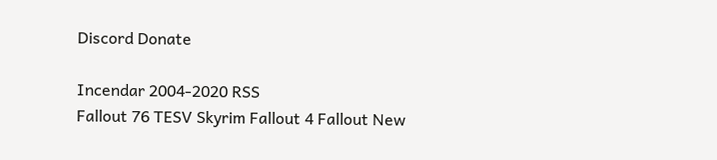Discord Donate

Incendar 2004-2020 RSS
Fallout 76 TESV Skyrim Fallout 4 Fallout New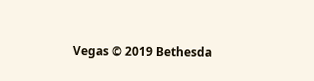Vegas © 2019 Bethesda